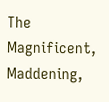The Magnificent, Maddening,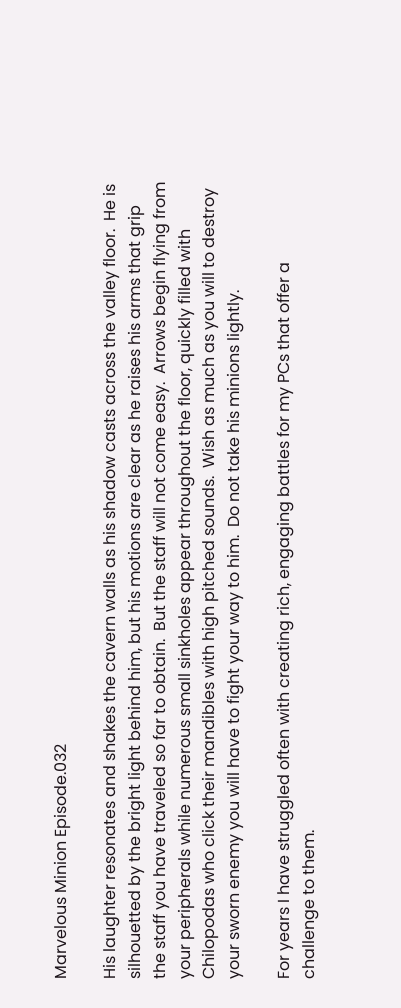Marvelous Minion Episode.032

His laughter resonates and shakes the cavern walls as his shadow casts across the valley floor.  He is silhouetted by the bright light behind him, but his motions are clear as he raises his arms that grip the staff you have traveled so far to obtain.  But the staff will not come easy.  Arrows begin flying from your peripherals while numerous small sinkholes appear throughout the floor, quickly filled with Chilopodas who click their mandibles with high pitched sounds.  Wish as much as you will to destroy your sworn enemy you will have to fight your way to him.  Do not take his minions lightly.

For years I have struggled often with creating rich, engaging battles for my PCs that offer a challenge to them.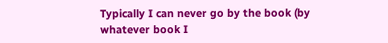Typically I can never go by the book (by whatever book I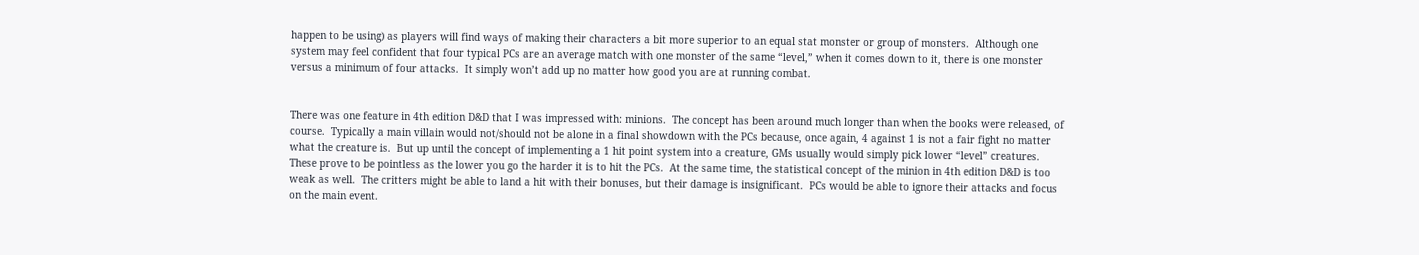happen to be using) as players will find ways of making their characters a bit more superior to an equal stat monster or group of monsters.  Although one system may feel confident that four typical PCs are an average match with one monster of the same “level,” when it comes down to it, there is one monster versus a minimum of four attacks.  It simply won’t add up no matter how good you are at running combat.


There was one feature in 4th edition D&D that I was impressed with: minions.  The concept has been around much longer than when the books were released, of course.  Typically a main villain would not/should not be alone in a final showdown with the PCs because, once again, 4 against 1 is not a fair fight no matter what the creature is.  But up until the concept of implementing a 1 hit point system into a creature, GMs usually would simply pick lower “level” creatures.  These prove to be pointless as the lower you go the harder it is to hit the PCs.  At the same time, the statistical concept of the minion in 4th edition D&D is too weak as well.  The critters might be able to land a hit with their bonuses, but their damage is insignificant.  PCs would be able to ignore their attacks and focus on the main event.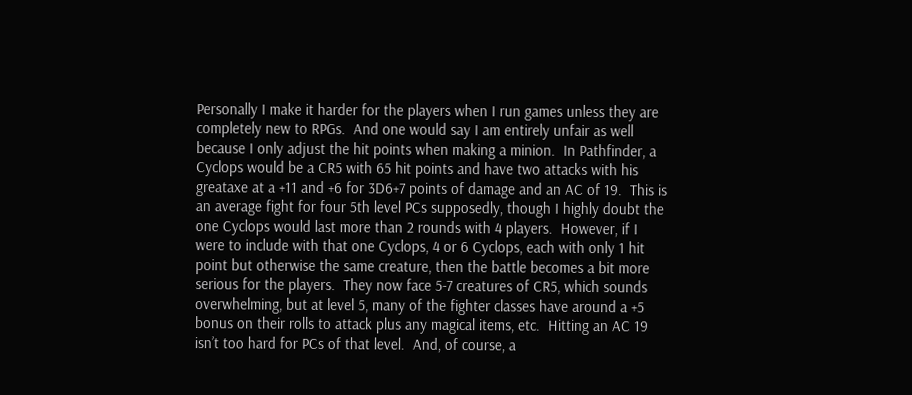Personally I make it harder for the players when I run games unless they are completely new to RPGs.  And one would say I am entirely unfair as well because I only adjust the hit points when making a minion.  In Pathfinder, a Cyclops would be a CR5 with 65 hit points and have two attacks with his greataxe at a +11 and +6 for 3D6+7 points of damage and an AC of 19.  This is an average fight for four 5th level PCs supposedly, though I highly doubt the one Cyclops would last more than 2 rounds with 4 players.  However, if I were to include with that one Cyclops, 4 or 6 Cyclops, each with only 1 hit point but otherwise the same creature, then the battle becomes a bit more serious for the players.  They now face 5-7 creatures of CR5, which sounds overwhelming, but at level 5, many of the fighter classes have around a +5 bonus on their rolls to attack plus any magical items, etc.  Hitting an AC 19 isn’t too hard for PCs of that level.  And, of course, a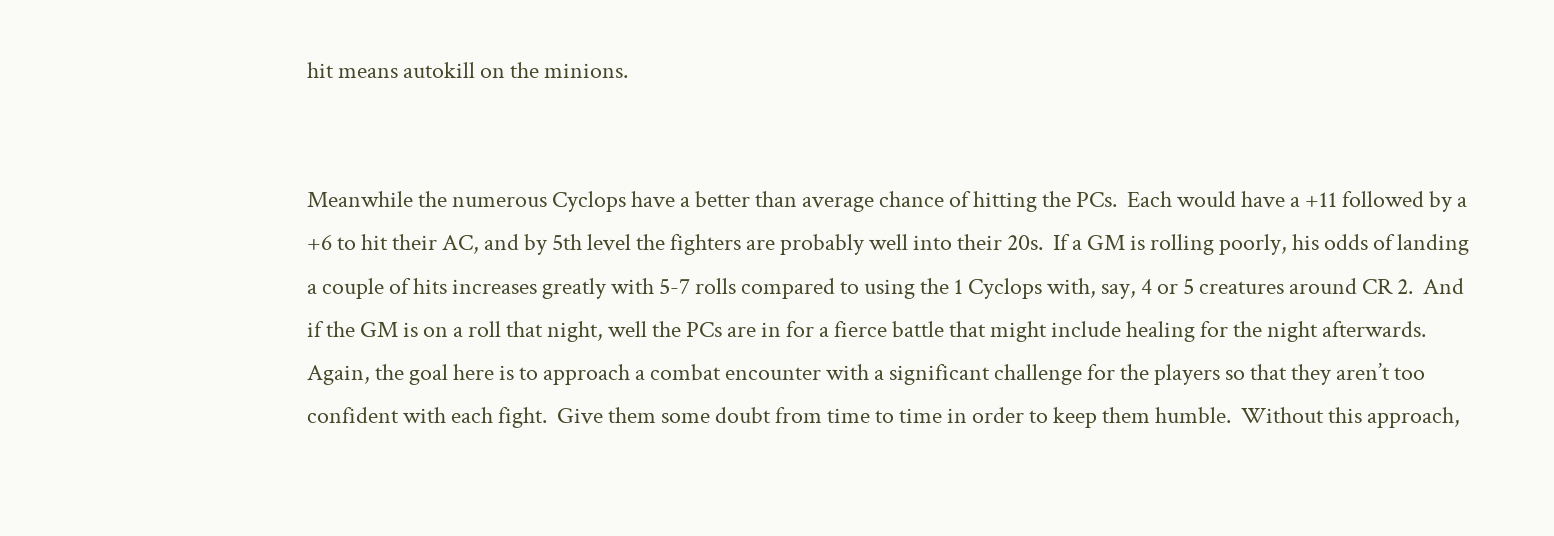hit means autokill on the minions.


Meanwhile the numerous Cyclops have a better than average chance of hitting the PCs.  Each would have a +11 followed by a +6 to hit their AC, and by 5th level the fighters are probably well into their 20s.  If a GM is rolling poorly, his odds of landing a couple of hits increases greatly with 5-7 rolls compared to using the 1 Cyclops with, say, 4 or 5 creatures around CR 2.  And if the GM is on a roll that night, well the PCs are in for a fierce battle that might include healing for the night afterwards.  Again, the goal here is to approach a combat encounter with a significant challenge for the players so that they aren’t too confident with each fight.  Give them some doubt from time to time in order to keep them humble.  Without this approach,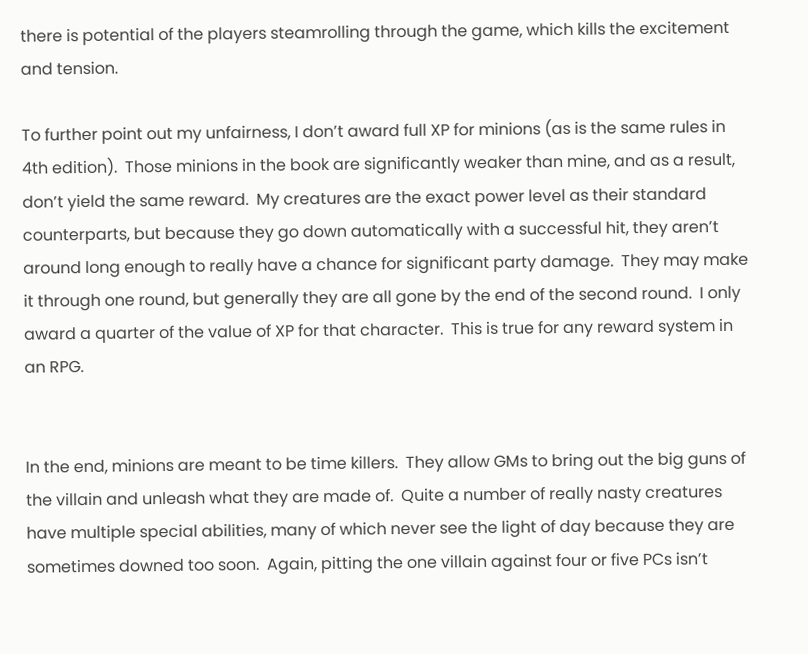there is potential of the players steamrolling through the game, which kills the excitement and tension.

To further point out my unfairness, I don’t award full XP for minions (as is the same rules in 4th edition).  Those minions in the book are significantly weaker than mine, and as a result, don’t yield the same reward.  My creatures are the exact power level as their standard counterparts, but because they go down automatically with a successful hit, they aren’t around long enough to really have a chance for significant party damage.  They may make it through one round, but generally they are all gone by the end of the second round.  I only award a quarter of the value of XP for that character.  This is true for any reward system in an RPG.


In the end, minions are meant to be time killers.  They allow GMs to bring out the big guns of the villain and unleash what they are made of.  Quite a number of really nasty creatures have multiple special abilities, many of which never see the light of day because they are sometimes downed too soon.  Again, pitting the one villain against four or five PCs isn’t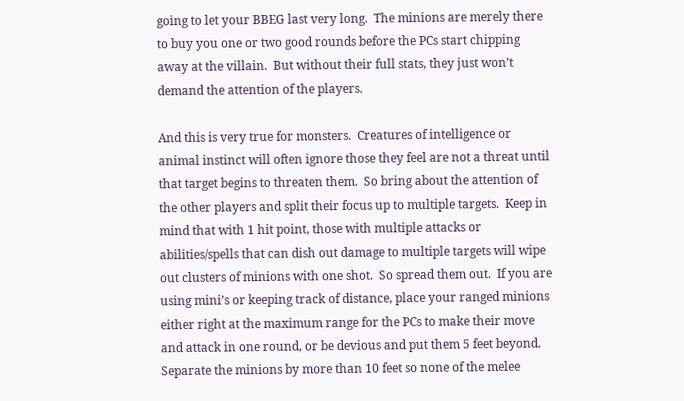going to let your BBEG last very long.  The minions are merely there to buy you one or two good rounds before the PCs start chipping away at the villain.  But without their full stats, they just won’t demand the attention of the players.

And this is very true for monsters.  Creatures of intelligence or animal instinct will often ignore those they feel are not a threat until that target begins to threaten them.  So bring about the attention of the other players and split their focus up to multiple targets.  Keep in mind that with 1 hit point, those with multiple attacks or abilities/spells that can dish out damage to multiple targets will wipe out clusters of minions with one shot.  So spread them out.  If you are using mini’s or keeping track of distance, place your ranged minions either right at the maximum range for the PCs to make their move and attack in one round, or be devious and put them 5 feet beyond.  Separate the minions by more than 10 feet so none of the melee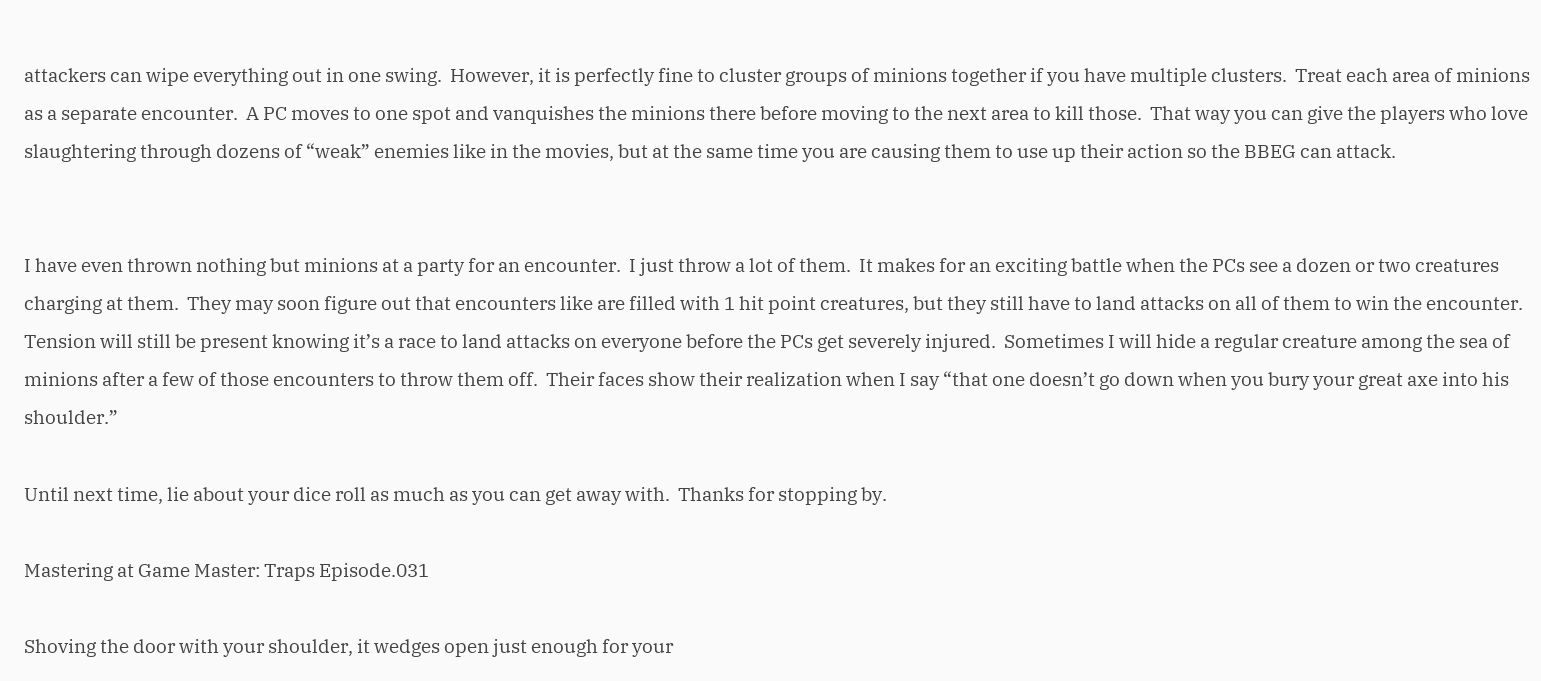attackers can wipe everything out in one swing.  However, it is perfectly fine to cluster groups of minions together if you have multiple clusters.  Treat each area of minions as a separate encounter.  A PC moves to one spot and vanquishes the minions there before moving to the next area to kill those.  That way you can give the players who love slaughtering through dozens of “weak” enemies like in the movies, but at the same time you are causing them to use up their action so the BBEG can attack.


I have even thrown nothing but minions at a party for an encounter.  I just throw a lot of them.  It makes for an exciting battle when the PCs see a dozen or two creatures charging at them.  They may soon figure out that encounters like are filled with 1 hit point creatures, but they still have to land attacks on all of them to win the encounter.  Tension will still be present knowing it’s a race to land attacks on everyone before the PCs get severely injured.  Sometimes I will hide a regular creature among the sea of minions after a few of those encounters to throw them off.  Their faces show their realization when I say “that one doesn’t go down when you bury your great axe into his shoulder.”

Until next time, lie about your dice roll as much as you can get away with.  Thanks for stopping by.

Mastering at Game Master: Traps Episode.031

Shoving the door with your shoulder, it wedges open just enough for your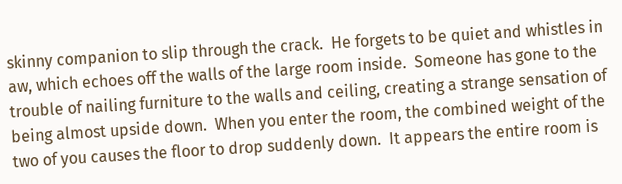skinny companion to slip through the crack.  He forgets to be quiet and whistles in aw, which echoes off the walls of the large room inside.  Someone has gone to the trouble of nailing furniture to the walls and ceiling, creating a strange sensation of being almost upside down.  When you enter the room, the combined weight of the two of you causes the floor to drop suddenly down.  It appears the entire room is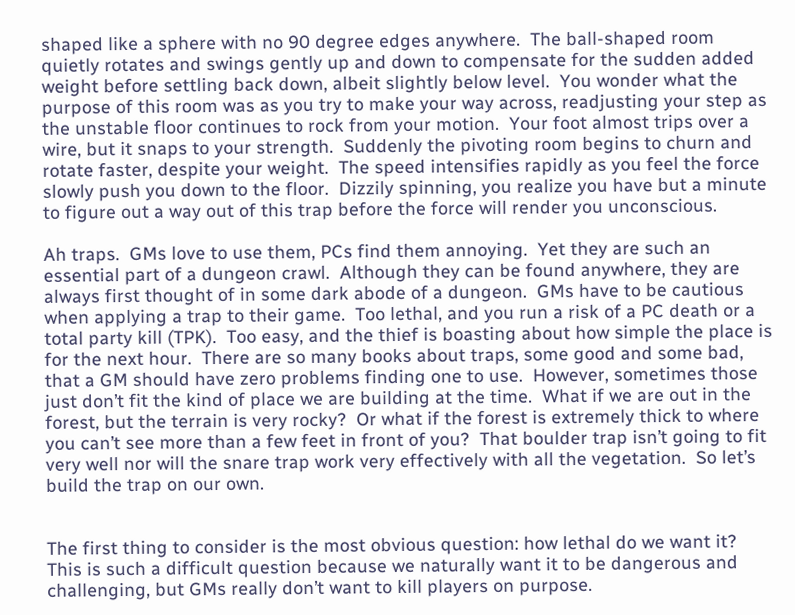shaped like a sphere with no 90 degree edges anywhere.  The ball-shaped room quietly rotates and swings gently up and down to compensate for the sudden added weight before settling back down, albeit slightly below level.  You wonder what the purpose of this room was as you try to make your way across, readjusting your step as the unstable floor continues to rock from your motion.  Your foot almost trips over a wire, but it snaps to your strength.  Suddenly the pivoting room begins to churn and rotate faster, despite your weight.  The speed intensifies rapidly as you feel the force slowly push you down to the floor.  Dizzily spinning, you realize you have but a minute to figure out a way out of this trap before the force will render you unconscious.

Ah traps.  GMs love to use them, PCs find them annoying.  Yet they are such an essential part of a dungeon crawl.  Although they can be found anywhere, they are always first thought of in some dark abode of a dungeon.  GMs have to be cautious when applying a trap to their game.  Too lethal, and you run a risk of a PC death or a total party kill (TPK).  Too easy, and the thief is boasting about how simple the place is for the next hour.  There are so many books about traps, some good and some bad, that a GM should have zero problems finding one to use.  However, sometimes those just don’t fit the kind of place we are building at the time.  What if we are out in the forest, but the terrain is very rocky?  Or what if the forest is extremely thick to where you can’t see more than a few feet in front of you?  That boulder trap isn’t going to fit very well nor will the snare trap work very effectively with all the vegetation.  So let’s build the trap on our own.


The first thing to consider is the most obvious question: how lethal do we want it?  This is such a difficult question because we naturally want it to be dangerous and challenging, but GMs really don’t want to kill players on purpose.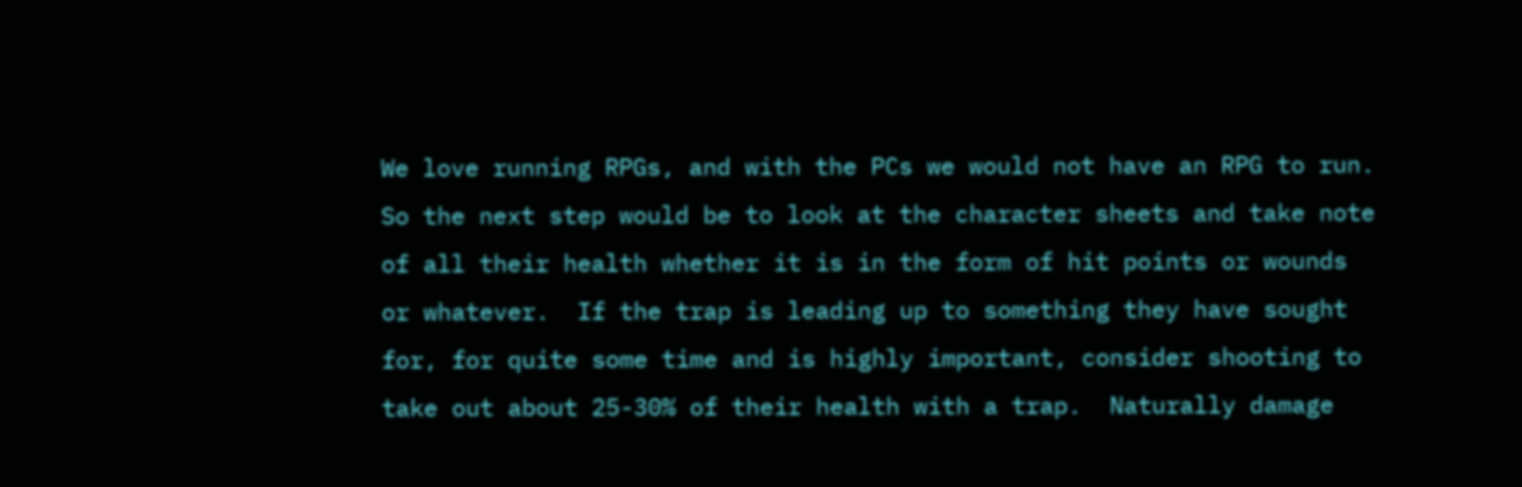We love running RPGs, and with the PCs we would not have an RPG to run.  So the next step would be to look at the character sheets and take note of all their health whether it is in the form of hit points or wounds or whatever.  If the trap is leading up to something they have sought for, for quite some time and is highly important, consider shooting to take out about 25-30% of their health with a trap.  Naturally damage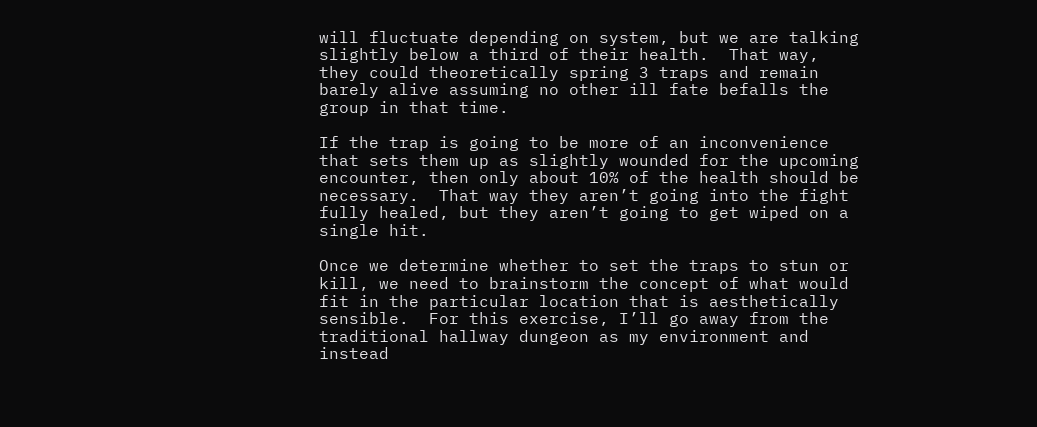will fluctuate depending on system, but we are talking slightly below a third of their health.  That way, they could theoretically spring 3 traps and remain barely alive assuming no other ill fate befalls the group in that time.

If the trap is going to be more of an inconvenience that sets them up as slightly wounded for the upcoming encounter, then only about 10% of the health should be necessary.  That way they aren’t going into the fight fully healed, but they aren’t going to get wiped on a single hit.

Once we determine whether to set the traps to stun or kill, we need to brainstorm the concept of what would fit in the particular location that is aesthetically sensible.  For this exercise, I’ll go away from the traditional hallway dungeon as my environment and instead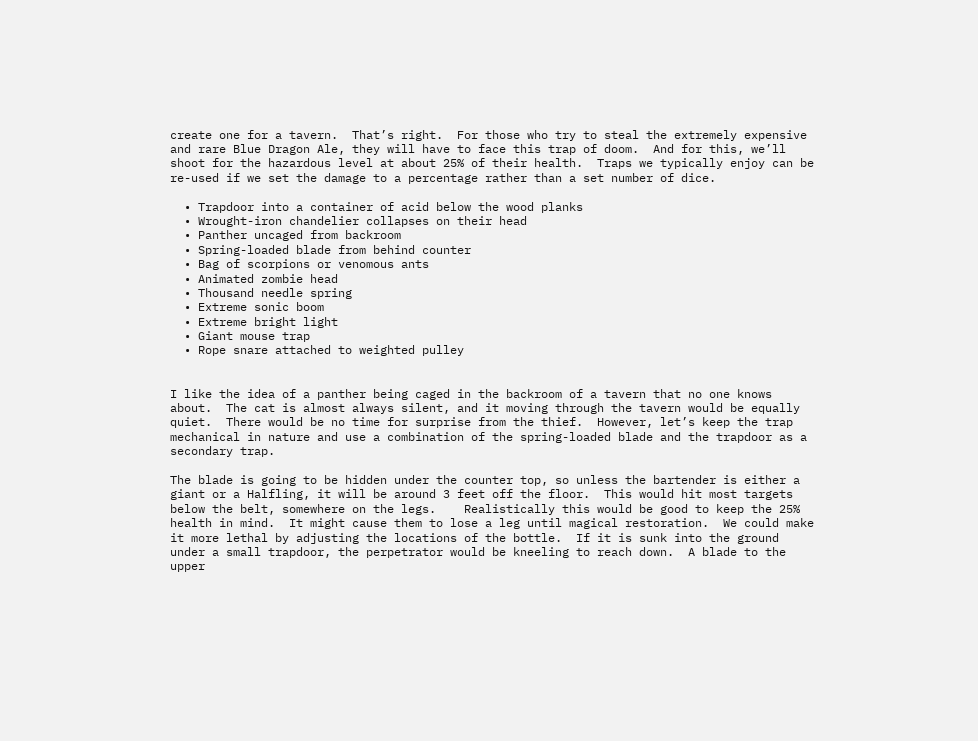create one for a tavern.  That’s right.  For those who try to steal the extremely expensive and rare Blue Dragon Ale, they will have to face this trap of doom.  And for this, we’ll shoot for the hazardous level at about 25% of their health.  Traps we typically enjoy can be re-used if we set the damage to a percentage rather than a set number of dice.

  • Trapdoor into a container of acid below the wood planks
  • Wrought-iron chandelier collapses on their head
  • Panther uncaged from backroom
  • Spring-loaded blade from behind counter
  • Bag of scorpions or venomous ants
  • Animated zombie head
  • Thousand needle spring
  • Extreme sonic boom
  • Extreme bright light
  • Giant mouse trap
  • Rope snare attached to weighted pulley


I like the idea of a panther being caged in the backroom of a tavern that no one knows about.  The cat is almost always silent, and it moving through the tavern would be equally quiet.  There would be no time for surprise from the thief.  However, let’s keep the trap mechanical in nature and use a combination of the spring-loaded blade and the trapdoor as a secondary trap.

The blade is going to be hidden under the counter top, so unless the bartender is either a giant or a Halfling, it will be around 3 feet off the floor.  This would hit most targets below the belt, somewhere on the legs.    Realistically this would be good to keep the 25% health in mind.  It might cause them to lose a leg until magical restoration.  We could make it more lethal by adjusting the locations of the bottle.  If it is sunk into the ground under a small trapdoor, the perpetrator would be kneeling to reach down.  A blade to the upper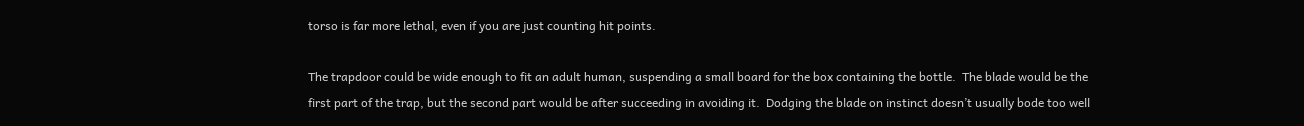torso is far more lethal, even if you are just counting hit points.

The trapdoor could be wide enough to fit an adult human, suspending a small board for the box containing the bottle.  The blade would be the first part of the trap, but the second part would be after succeeding in avoiding it.  Dodging the blade on instinct doesn’t usually bode too well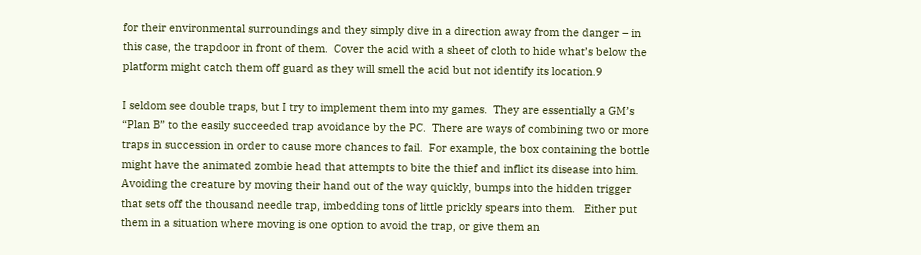for their environmental surroundings and they simply dive in a direction away from the danger – in this case, the trapdoor in front of them.  Cover the acid with a sheet of cloth to hide what’s below the platform might catch them off guard as they will smell the acid but not identify its location.9

I seldom see double traps, but I try to implement them into my games.  They are essentially a GM’s “Plan B” to the easily succeeded trap avoidance by the PC.  There are ways of combining two or more traps in succession in order to cause more chances to fail.  For example, the box containing the bottle might have the animated zombie head that attempts to bite the thief and inflict its disease into him.  Avoiding the creature by moving their hand out of the way quickly, bumps into the hidden trigger that sets off the thousand needle trap, imbedding tons of little prickly spears into them.   Either put them in a situation where moving is one option to avoid the trap, or give them an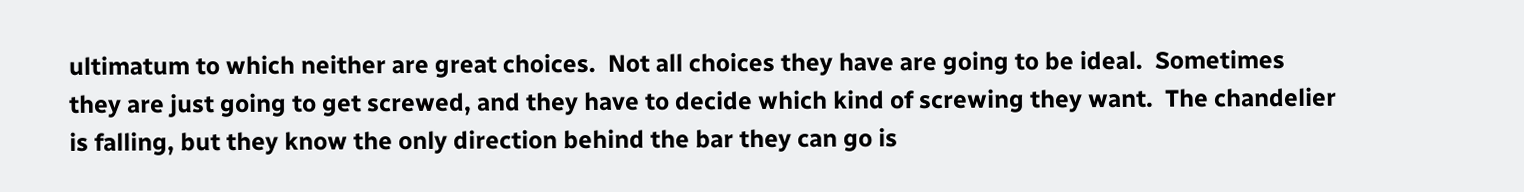ultimatum to which neither are great choices.  Not all choices they have are going to be ideal.  Sometimes they are just going to get screwed, and they have to decide which kind of screwing they want.  The chandelier is falling, but they know the only direction behind the bar they can go is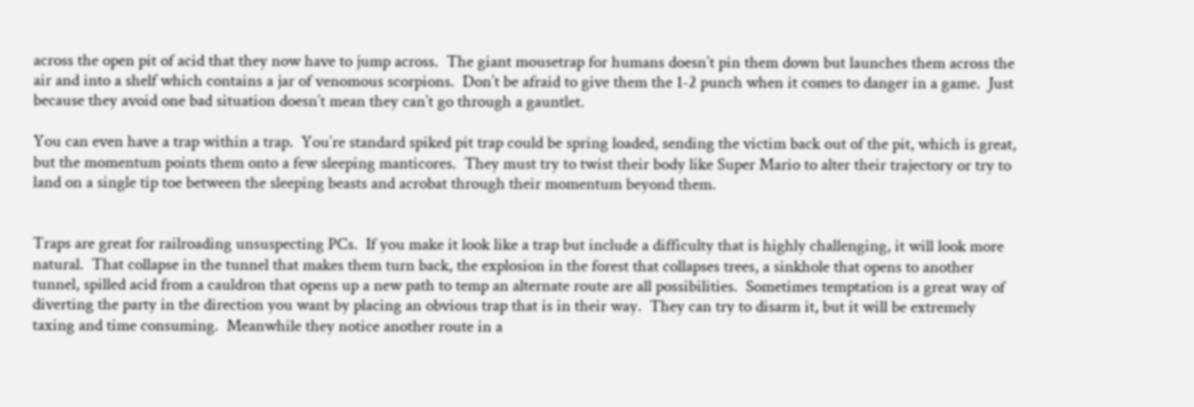across the open pit of acid that they now have to jump across.  The giant mousetrap for humans doesn’t pin them down but launches them across the air and into a shelf which contains a jar of venomous scorpions.  Don’t be afraid to give them the 1-2 punch when it comes to danger in a game.  Just because they avoid one bad situation doesn’t mean they can’t go through a gauntlet.

You can even have a trap within a trap.  You’re standard spiked pit trap could be spring loaded, sending the victim back out of the pit, which is great, but the momentum points them onto a few sleeping manticores.  They must try to twist their body like Super Mario to alter their trajectory or try to land on a single tip toe between the sleeping beasts and acrobat through their momentum beyond them.


Traps are great for railroading unsuspecting PCs.  If you make it look like a trap but include a difficulty that is highly challenging, it will look more natural.  That collapse in the tunnel that makes them turn back, the explosion in the forest that collapses trees, a sinkhole that opens to another tunnel, spilled acid from a cauldron that opens up a new path to temp an alternate route are all possibilities.  Sometimes temptation is a great way of diverting the party in the direction you want by placing an obvious trap that is in their way.  They can try to disarm it, but it will be extremely taxing and time consuming.  Meanwhile they notice another route in a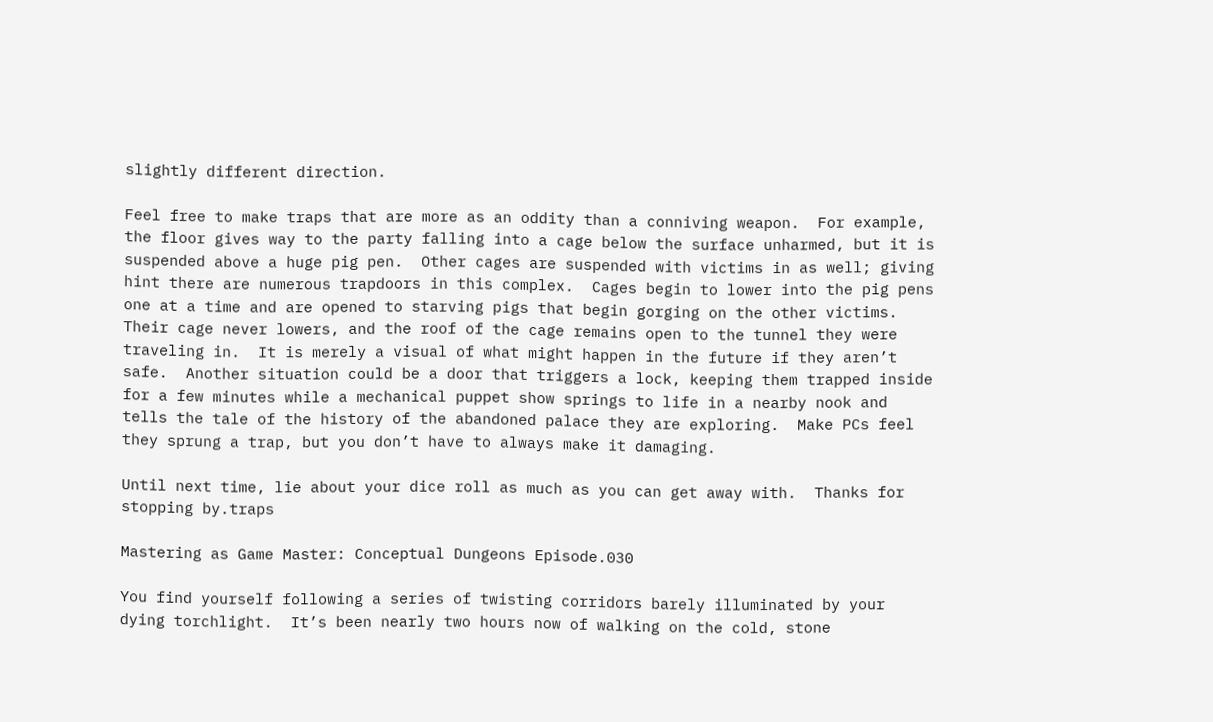slightly different direction.

Feel free to make traps that are more as an oddity than a conniving weapon.  For example, the floor gives way to the party falling into a cage below the surface unharmed, but it is suspended above a huge pig pen.  Other cages are suspended with victims in as well; giving hint there are numerous trapdoors in this complex.  Cages begin to lower into the pig pens one at a time and are opened to starving pigs that begin gorging on the other victims.  Their cage never lowers, and the roof of the cage remains open to the tunnel they were traveling in.  It is merely a visual of what might happen in the future if they aren’t safe.  Another situation could be a door that triggers a lock, keeping them trapped inside for a few minutes while a mechanical puppet show springs to life in a nearby nook and tells the tale of the history of the abandoned palace they are exploring.  Make PCs feel they sprung a trap, but you don’t have to always make it damaging.

Until next time, lie about your dice roll as much as you can get away with.  Thanks for stopping by.traps

Mastering as Game Master: Conceptual Dungeons Episode.030

You find yourself following a series of twisting corridors barely illuminated by your dying torchlight.  It’s been nearly two hours now of walking on the cold, stone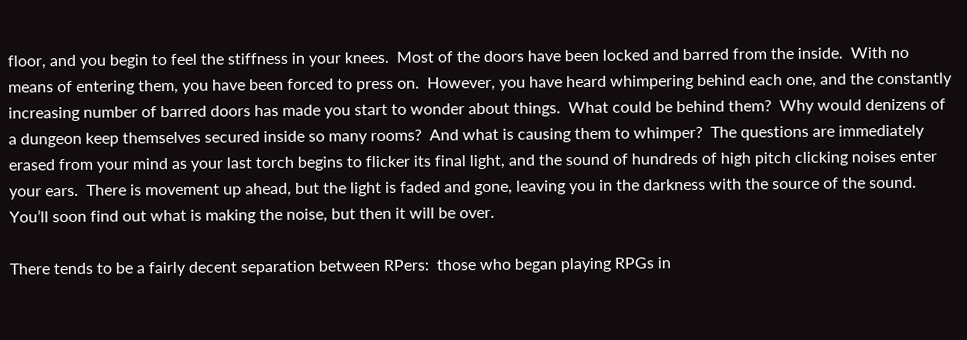floor, and you begin to feel the stiffness in your knees.  Most of the doors have been locked and barred from the inside.  With no means of entering them, you have been forced to press on.  However, you have heard whimpering behind each one, and the constantly increasing number of barred doors has made you start to wonder about things.  What could be behind them?  Why would denizens of a dungeon keep themselves secured inside so many rooms?  And what is causing them to whimper?  The questions are immediately erased from your mind as your last torch begins to flicker its final light, and the sound of hundreds of high pitch clicking noises enter your ears.  There is movement up ahead, but the light is faded and gone, leaving you in the darkness with the source of the sound.  You’ll soon find out what is making the noise, but then it will be over.

There tends to be a fairly decent separation between RPers:  those who began playing RPGs in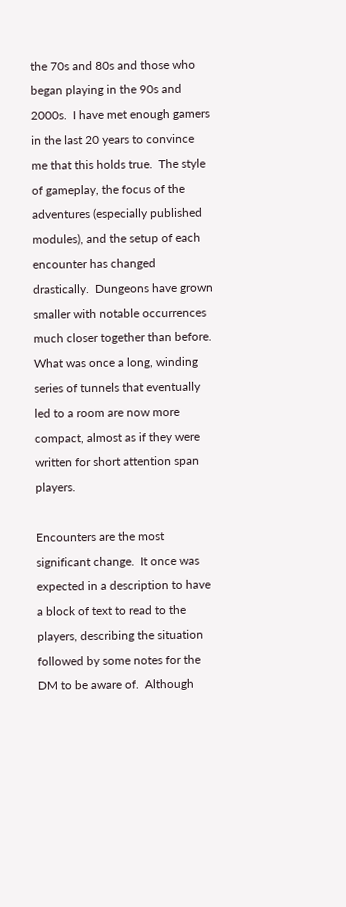the 70s and 80s and those who began playing in the 90s and 2000s.  I have met enough gamers in the last 20 years to convince me that this holds true.  The style of gameplay, the focus of the adventures (especially published modules), and the setup of each encounter has changed drastically.  Dungeons have grown smaller with notable occurrences much closer together than before.  What was once a long, winding series of tunnels that eventually led to a room are now more compact, almost as if they were written for short attention span players.

Encounters are the most significant change.  It once was expected in a description to have a block of text to read to the players, describing the situation followed by some notes for the DM to be aware of.  Although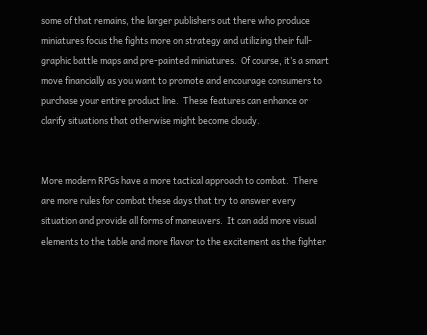some of that remains, the larger publishers out there who produce miniatures focus the fights more on strategy and utilizing their full-graphic battle maps and pre-painted miniatures.  Of course, it’s a smart move financially as you want to promote and encourage consumers to purchase your entire product line.  These features can enhance or clarify situations that otherwise might become cloudy.


More modern RPGs have a more tactical approach to combat.  There are more rules for combat these days that try to answer every situation and provide all forms of maneuvers.  It can add more visual elements to the table and more flavor to the excitement as the fighter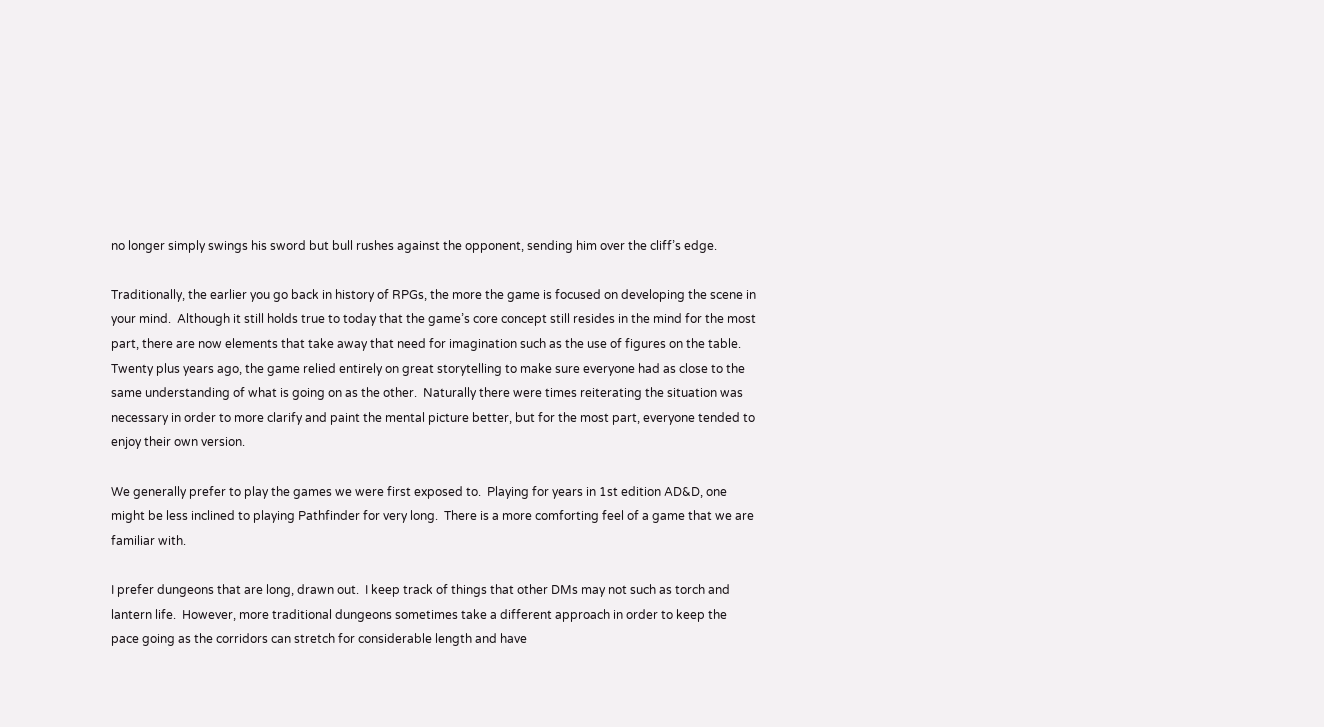no longer simply swings his sword but bull rushes against the opponent, sending him over the cliff’s edge.

Traditionally, the earlier you go back in history of RPGs, the more the game is focused on developing the scene in your mind.  Although it still holds true to today that the game’s core concept still resides in the mind for the most part, there are now elements that take away that need for imagination such as the use of figures on the table.  Twenty plus years ago, the game relied entirely on great storytelling to make sure everyone had as close to the same understanding of what is going on as the other.  Naturally there were times reiterating the situation was necessary in order to more clarify and paint the mental picture better, but for the most part, everyone tended to enjoy their own version.

We generally prefer to play the games we were first exposed to.  Playing for years in 1st edition AD&D, one might be less inclined to playing Pathfinder for very long.  There is a more comforting feel of a game that we are familiar with.

I prefer dungeons that are long, drawn out.  I keep track of things that other DMs may not such as torch and lantern life.  However, more traditional dungeons sometimes take a different approach in order to keep the pace going as the corridors can stretch for considerable length and have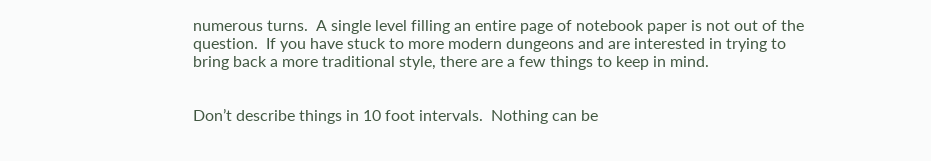numerous turns.  A single level filling an entire page of notebook paper is not out of the question.  If you have stuck to more modern dungeons and are interested in trying to bring back a more traditional style, there are a few things to keep in mind.


Don’t describe things in 10 foot intervals.  Nothing can be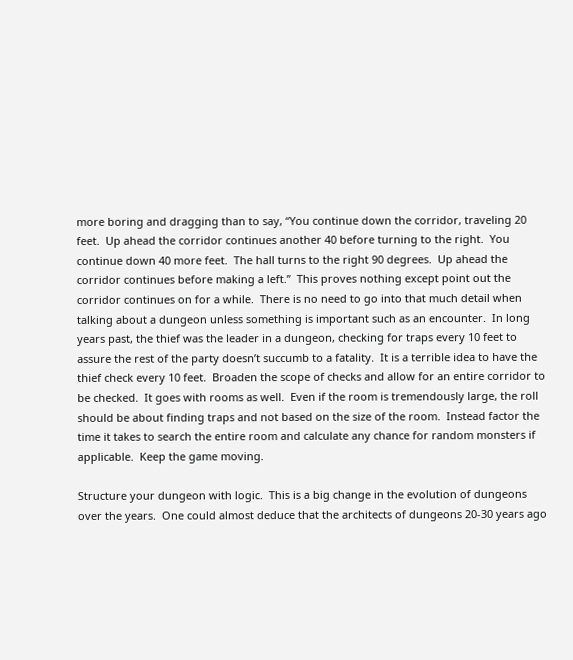more boring and dragging than to say, “You continue down the corridor, traveling 20 feet.  Up ahead the corridor continues another 40 before turning to the right.  You continue down 40 more feet.  The hall turns to the right 90 degrees.  Up ahead the corridor continues before making a left.”  This proves nothing except point out the corridor continues on for a while.  There is no need to go into that much detail when talking about a dungeon unless something is important such as an encounter.  In long years past, the thief was the leader in a dungeon, checking for traps every 10 feet to assure the rest of the party doesn’t succumb to a fatality.  It is a terrible idea to have the thief check every 10 feet.  Broaden the scope of checks and allow for an entire corridor to be checked.  It goes with rooms as well.  Even if the room is tremendously large, the roll should be about finding traps and not based on the size of the room.  Instead factor the time it takes to search the entire room and calculate any chance for random monsters if applicable.  Keep the game moving.

Structure your dungeon with logic.  This is a big change in the evolution of dungeons over the years.  One could almost deduce that the architects of dungeons 20-30 years ago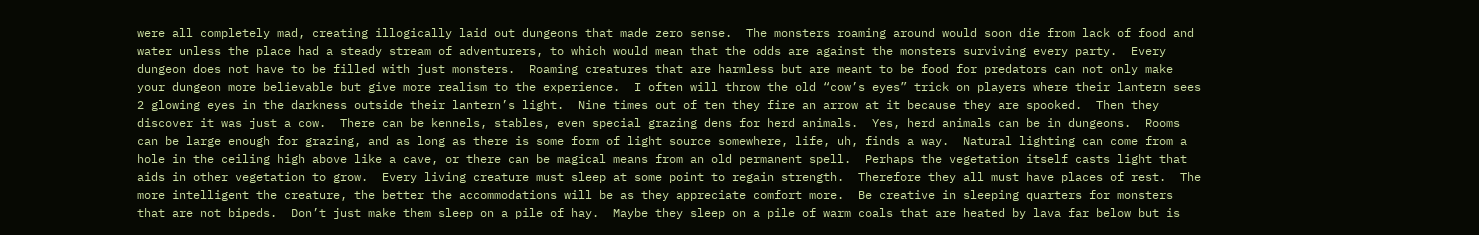were all completely mad, creating illogically laid out dungeons that made zero sense.  The monsters roaming around would soon die from lack of food and water unless the place had a steady stream of adventurers, to which would mean that the odds are against the monsters surviving every party.  Every dungeon does not have to be filled with just monsters.  Roaming creatures that are harmless but are meant to be food for predators can not only make your dungeon more believable but give more realism to the experience.  I often will throw the old “cow’s eyes” trick on players where their lantern sees 2 glowing eyes in the darkness outside their lantern’s light.  Nine times out of ten they fire an arrow at it because they are spooked.  Then they discover it was just a cow.  There can be kennels, stables, even special grazing dens for herd animals.  Yes, herd animals can be in dungeons.  Rooms can be large enough for grazing, and as long as there is some form of light source somewhere, life, uh, finds a way.  Natural lighting can come from a hole in the ceiling high above like a cave, or there can be magical means from an old permanent spell.  Perhaps the vegetation itself casts light that aids in other vegetation to grow.  Every living creature must sleep at some point to regain strength.  Therefore they all must have places of rest.  The more intelligent the creature, the better the accommodations will be as they appreciate comfort more.  Be creative in sleeping quarters for monsters that are not bipeds.  Don’t just make them sleep on a pile of hay.  Maybe they sleep on a pile of warm coals that are heated by lava far below but is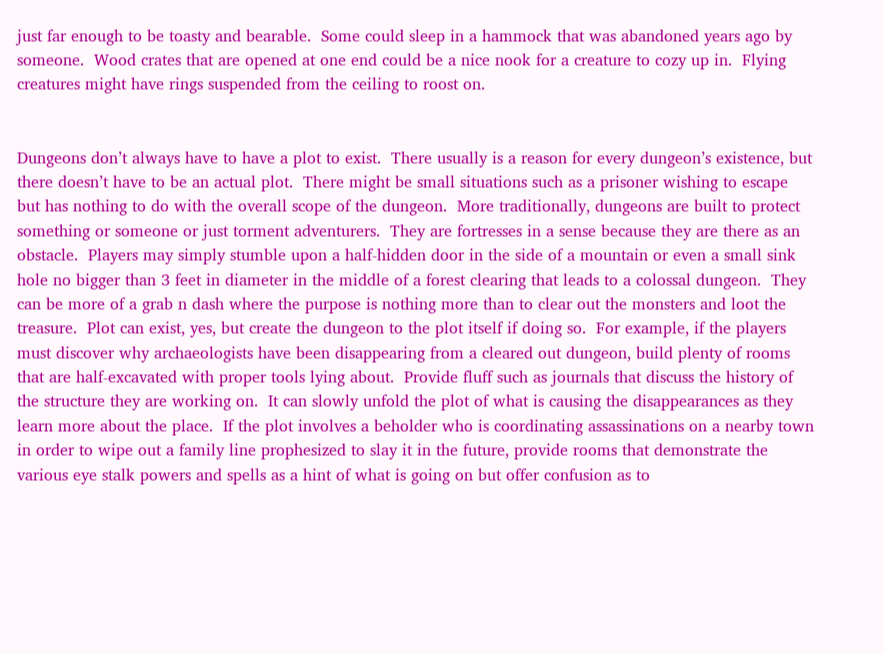just far enough to be toasty and bearable.  Some could sleep in a hammock that was abandoned years ago by someone.  Wood crates that are opened at one end could be a nice nook for a creature to cozy up in.  Flying creatures might have rings suspended from the ceiling to roost on.


Dungeons don’t always have to have a plot to exist.  There usually is a reason for every dungeon’s existence, but there doesn’t have to be an actual plot.  There might be small situations such as a prisoner wishing to escape but has nothing to do with the overall scope of the dungeon.  More traditionally, dungeons are built to protect something or someone or just torment adventurers.  They are fortresses in a sense because they are there as an obstacle.  Players may simply stumble upon a half-hidden door in the side of a mountain or even a small sink hole no bigger than 3 feet in diameter in the middle of a forest clearing that leads to a colossal dungeon.  They can be more of a grab n dash where the purpose is nothing more than to clear out the monsters and loot the treasure.  Plot can exist, yes, but create the dungeon to the plot itself if doing so.  For example, if the players must discover why archaeologists have been disappearing from a cleared out dungeon, build plenty of rooms that are half-excavated with proper tools lying about.  Provide fluff such as journals that discuss the history of the structure they are working on.  It can slowly unfold the plot of what is causing the disappearances as they learn more about the place.  If the plot involves a beholder who is coordinating assassinations on a nearby town in order to wipe out a family line prophesized to slay it in the future, provide rooms that demonstrate the various eye stalk powers and spells as a hint of what is going on but offer confusion as to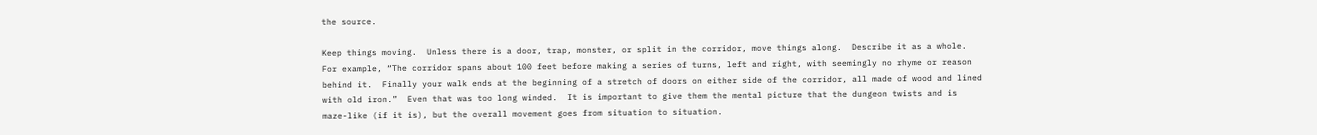the source.

Keep things moving.  Unless there is a door, trap, monster, or split in the corridor, move things along.  Describe it as a whole.  For example, “The corridor spans about 100 feet before making a series of turns, left and right, with seemingly no rhyme or reason behind it.  Finally your walk ends at the beginning of a stretch of doors on either side of the corridor, all made of wood and lined with old iron.”  Even that was too long winded.  It is important to give them the mental picture that the dungeon twists and is maze-like (if it is), but the overall movement goes from situation to situation.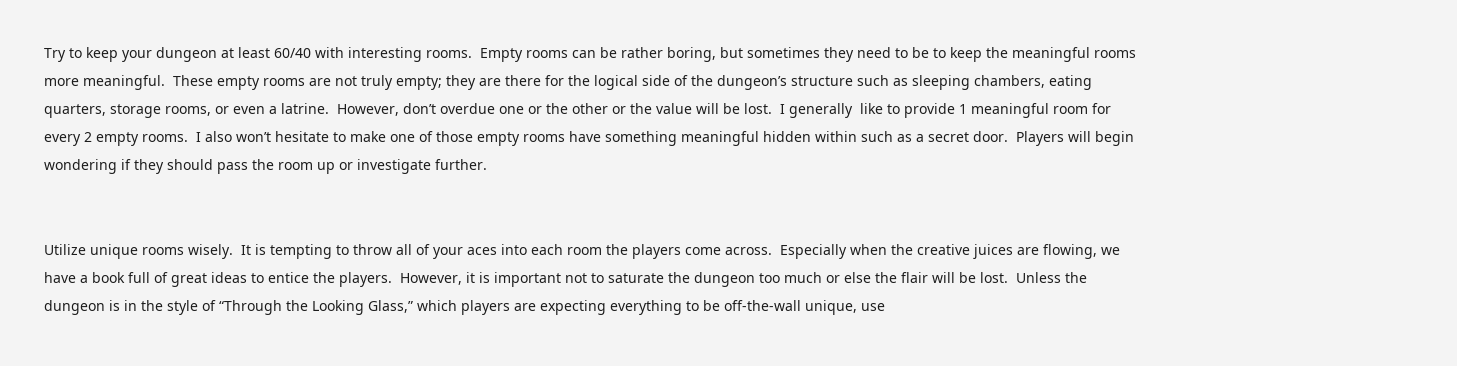Try to keep your dungeon at least 60/40 with interesting rooms.  Empty rooms can be rather boring, but sometimes they need to be to keep the meaningful rooms more meaningful.  These empty rooms are not truly empty; they are there for the logical side of the dungeon’s structure such as sleeping chambers, eating quarters, storage rooms, or even a latrine.  However, don’t overdue one or the other or the value will be lost.  I generally  like to provide 1 meaningful room for every 2 empty rooms.  I also won’t hesitate to make one of those empty rooms have something meaningful hidden within such as a secret door.  Players will begin wondering if they should pass the room up or investigate further.


Utilize unique rooms wisely.  It is tempting to throw all of your aces into each room the players come across.  Especially when the creative juices are flowing, we have a book full of great ideas to entice the players.  However, it is important not to saturate the dungeon too much or else the flair will be lost.  Unless the dungeon is in the style of “Through the Looking Glass,” which players are expecting everything to be off-the-wall unique, use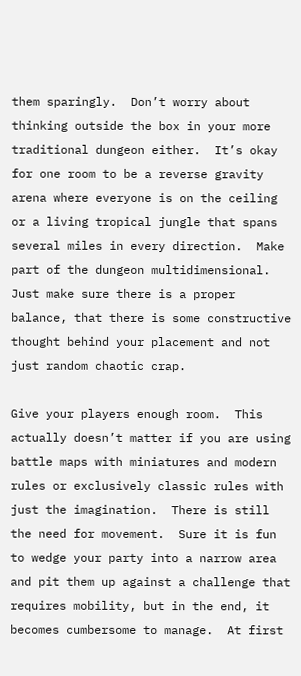them sparingly.  Don’t worry about thinking outside the box in your more traditional dungeon either.  It’s okay for one room to be a reverse gravity arena where everyone is on the ceiling or a living tropical jungle that spans several miles in every direction.  Make part of the dungeon multidimensional.  Just make sure there is a proper balance, that there is some constructive thought behind your placement and not just random chaotic crap.

Give your players enough room.  This actually doesn’t matter if you are using battle maps with miniatures and modern rules or exclusively classic rules with just the imagination.  There is still the need for movement.  Sure it is fun to wedge your party into a narrow area and pit them up against a challenge that requires mobility, but in the end, it becomes cumbersome to manage.  At first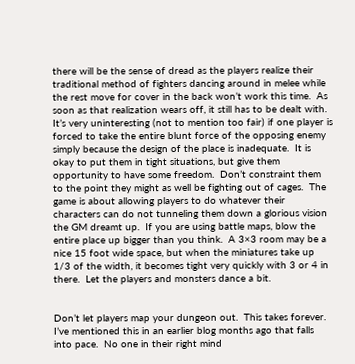there will be the sense of dread as the players realize their traditional method of fighters dancing around in melee while the rest move for cover in the back won’t work this time.  As soon as that realization wears off, it still has to be dealt with.  It’s very uninteresting (not to mention too fair) if one player is forced to take the entire blunt force of the opposing enemy simply because the design of the place is inadequate.  It is okay to put them in tight situations, but give them opportunity to have some freedom.  Don’t constraint them to the point they might as well be fighting out of cages.  The game is about allowing players to do whatever their characters can do not tunneling them down a glorious vision the GM dreamt up.  If you are using battle maps, blow the entire place up bigger than you think.  A 3×3 room may be a nice 15 foot wide space, but when the miniatures take up 1/3 of the width, it becomes tight very quickly with 3 or 4 in there.  Let the players and monsters dance a bit.


Don’t let players map your dungeon out.  This takes forever.  I’ve mentioned this in an earlier blog months ago that falls into pace.  No one in their right mind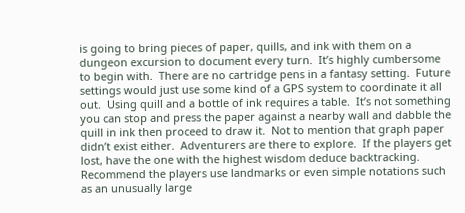is going to bring pieces of paper, quills, and ink with them on a dungeon excursion to document every turn.  It’s highly cumbersome to begin with.  There are no cartridge pens in a fantasy setting.  Future settings would just use some kind of a GPS system to coordinate it all out.  Using quill and a bottle of ink requires a table.  It’s not something you can stop and press the paper against a nearby wall and dabble the quill in ink then proceed to draw it.  Not to mention that graph paper didn’t exist either.  Adventurers are there to explore.  If the players get lost, have the one with the highest wisdom deduce backtracking.  Recommend the players use landmarks or even simple notations such as an unusually large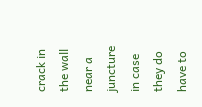crack in the wall near a juncture in case they do have to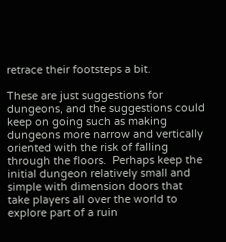retrace their footsteps a bit.

These are just suggestions for dungeons, and the suggestions could keep on going such as making dungeons more narrow and vertically oriented with the risk of falling through the floors.  Perhaps keep the initial dungeon relatively small and simple with dimension doors that take players all over the world to explore part of a ruin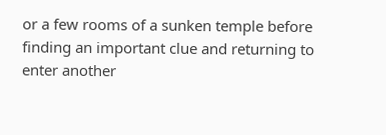or a few rooms of a sunken temple before finding an important clue and returning to enter another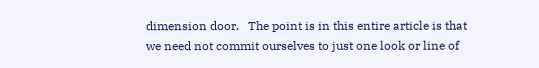dimension door.   The point is in this entire article is that we need not commit ourselves to just one look or line of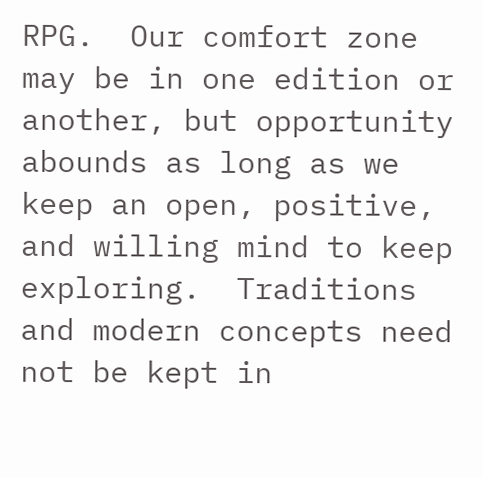RPG.  Our comfort zone may be in one edition or another, but opportunity abounds as long as we keep an open, positive, and willing mind to keep exploring.  Traditions and modern concepts need not be kept in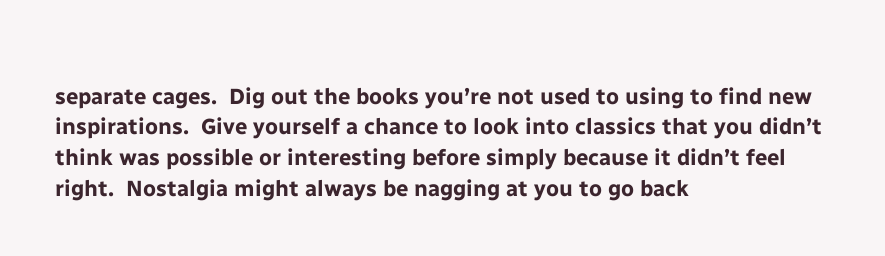separate cages.  Dig out the books you’re not used to using to find new inspirations.  Give yourself a chance to look into classics that you didn’t think was possible or interesting before simply because it didn’t feel right.  Nostalgia might always be nagging at you to go back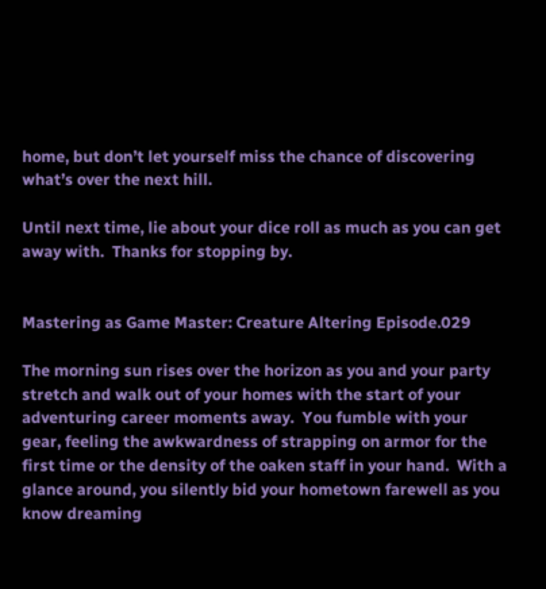home, but don’t let yourself miss the chance of discovering what’s over the next hill.

Until next time, lie about your dice roll as much as you can get away with.  Thanks for stopping by.


Mastering as Game Master: Creature Altering Episode.029

The morning sun rises over the horizon as you and your party stretch and walk out of your homes with the start of your adventuring career moments away.  You fumble with your gear, feeling the awkwardness of strapping on armor for the first time or the density of the oaken staff in your hand.  With a glance around, you silently bid your hometown farewell as you know dreaming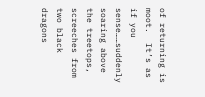of returning is moot.  It’s as if you sense……suddenly soaring above the treetops, screeches from two black dragons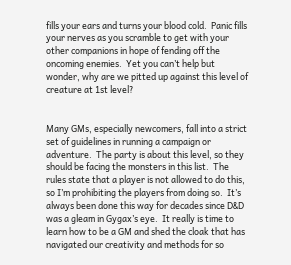fills your ears and turns your blood cold.  Panic fills your nerves as you scramble to get with your other companions in hope of fending off the oncoming enemies.  Yet you can’t help but wonder, why are we pitted up against this level of creature at 1st level?


Many GMs, especially newcomers, fall into a strict set of guidelines in running a campaign or adventure.  The party is about this level, so they should be facing the monsters in this list.  The rules state that a player is not allowed to do this, so I’m prohibiting the players from doing so.  It’s always been done this way for decades since D&D was a gleam in Gygax’s eye.  It really is time to learn how to be a GM and shed the cloak that has navigated our creativity and methods for so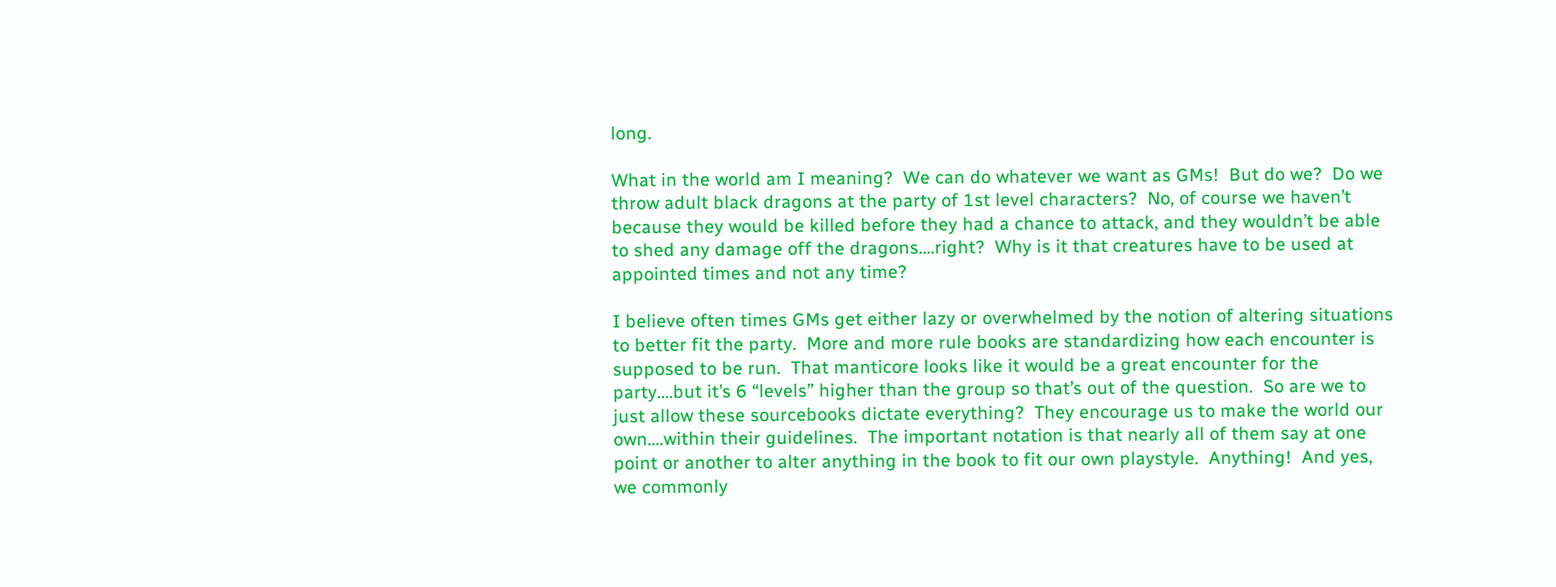long.

What in the world am I meaning?  We can do whatever we want as GMs!  But do we?  Do we throw adult black dragons at the party of 1st level characters?  No, of course we haven’t because they would be killed before they had a chance to attack, and they wouldn’t be able to shed any damage off the dragons….right?  Why is it that creatures have to be used at appointed times and not any time?

I believe often times GMs get either lazy or overwhelmed by the notion of altering situations to better fit the party.  More and more rule books are standardizing how each encounter is supposed to be run.  That manticore looks like it would be a great encounter for the party….but it’s 6 “levels” higher than the group so that’s out of the question.  So are we to just allow these sourcebooks dictate everything?  They encourage us to make the world our own….within their guidelines.  The important notation is that nearly all of them say at one point or another to alter anything in the book to fit our own playstyle.  Anything!  And yes, we commonly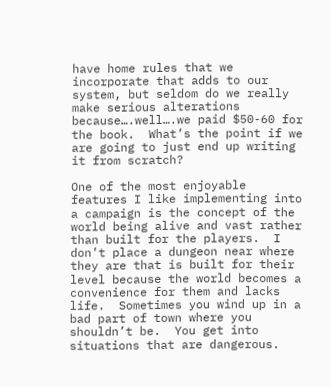have home rules that we incorporate that adds to our system, but seldom do we really make serious alterations because….well….we paid $50-60 for the book.  What’s the point if we are going to just end up writing it from scratch?

One of the most enjoyable features I like implementing into a campaign is the concept of the world being alive and vast rather than built for the players.  I don’t place a dungeon near where they are that is built for their level because the world becomes a convenience for them and lacks life.  Sometimes you wind up in a bad part of town where you shouldn’t be.  You get into situations that are dangerous.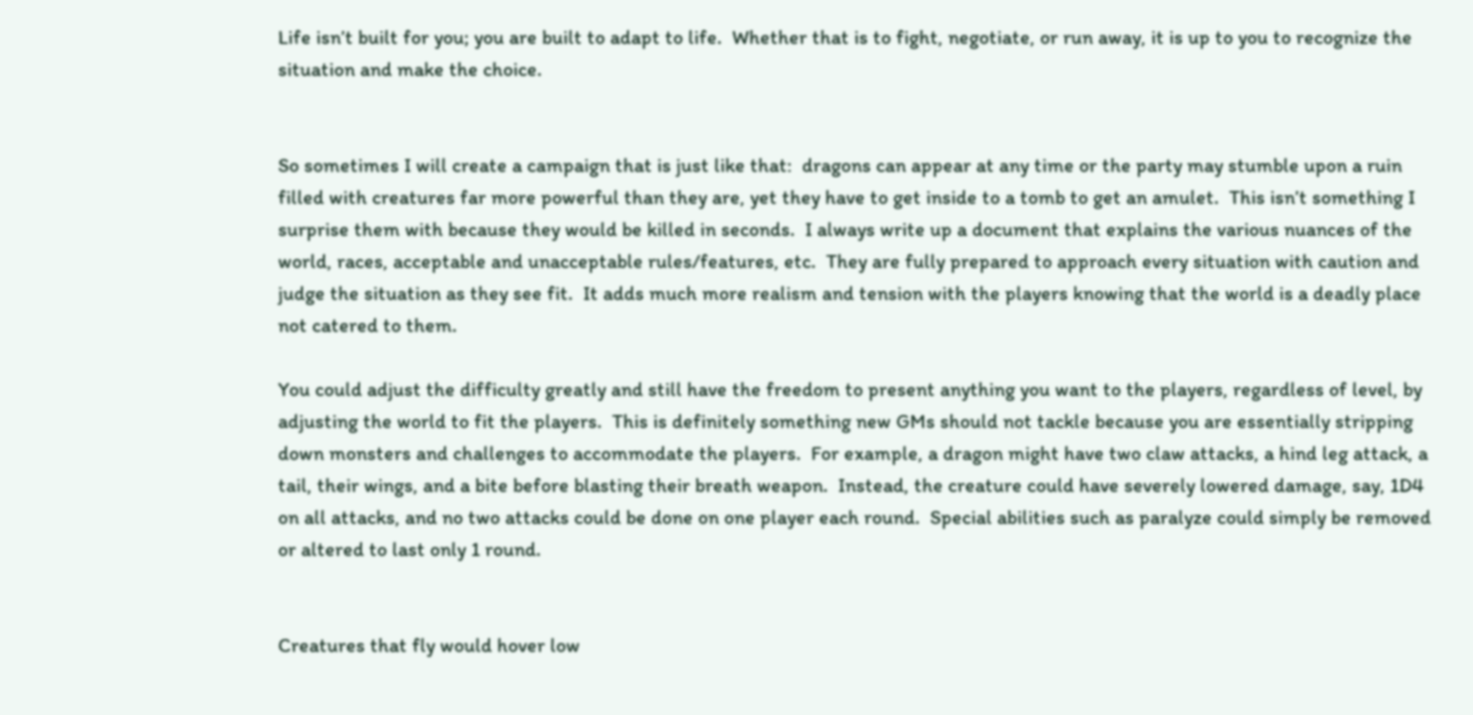Life isn’t built for you; you are built to adapt to life.  Whether that is to fight, negotiate, or run away, it is up to you to recognize the situation and make the choice.


So sometimes I will create a campaign that is just like that:  dragons can appear at any time or the party may stumble upon a ruin filled with creatures far more powerful than they are, yet they have to get inside to a tomb to get an amulet.  This isn’t something I surprise them with because they would be killed in seconds.  I always write up a document that explains the various nuances of the world, races, acceptable and unacceptable rules/features, etc.  They are fully prepared to approach every situation with caution and judge the situation as they see fit.  It adds much more realism and tension with the players knowing that the world is a deadly place not catered to them.

You could adjust the difficulty greatly and still have the freedom to present anything you want to the players, regardless of level, by adjusting the world to fit the players.  This is definitely something new GMs should not tackle because you are essentially stripping down monsters and challenges to accommodate the players.  For example, a dragon might have two claw attacks, a hind leg attack, a tail, their wings, and a bite before blasting their breath weapon.  Instead, the creature could have severely lowered damage, say, 1D4 on all attacks, and no two attacks could be done on one player each round.  Special abilities such as paralyze could simply be removed or altered to last only 1 round.


Creatures that fly would hover low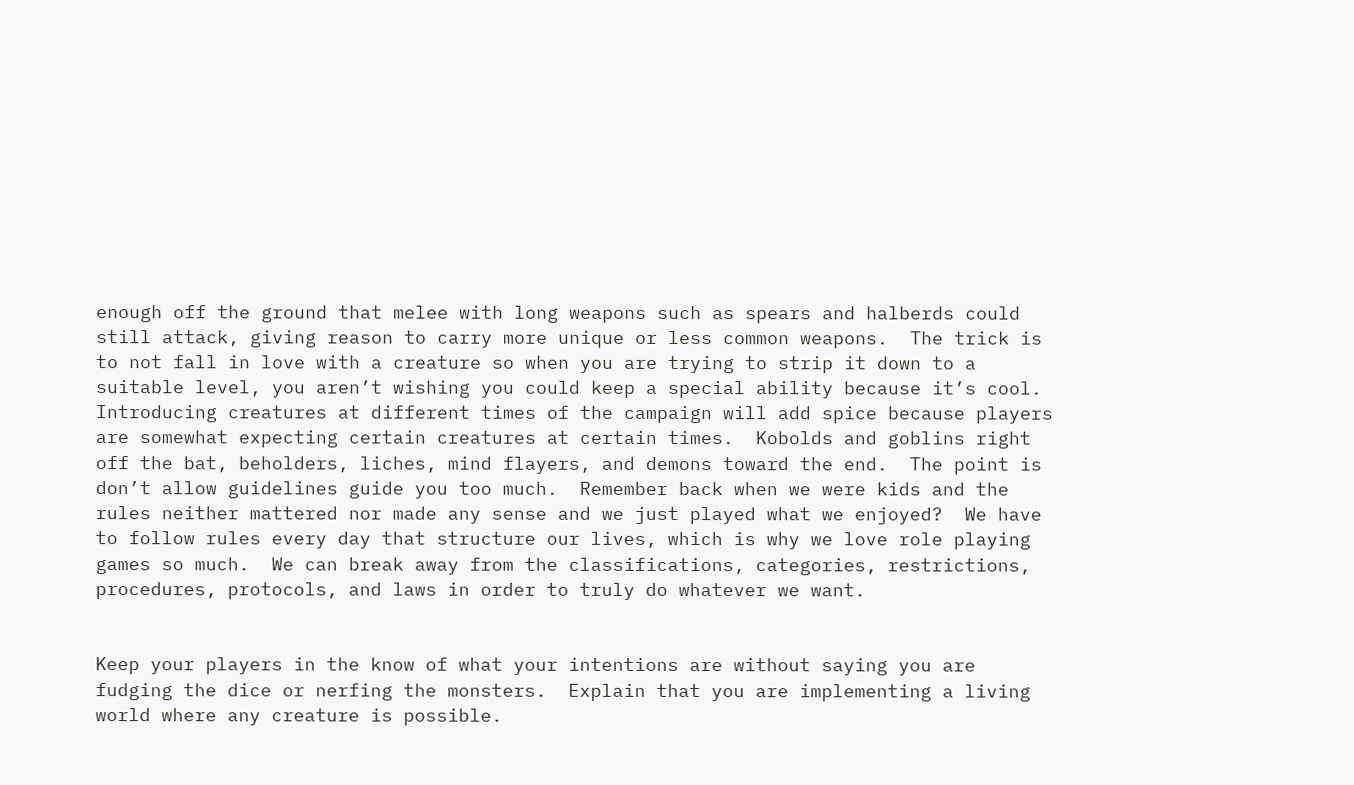enough off the ground that melee with long weapons such as spears and halberds could still attack, giving reason to carry more unique or less common weapons.  The trick is to not fall in love with a creature so when you are trying to strip it down to a suitable level, you aren’t wishing you could keep a special ability because it’s cool.  Introducing creatures at different times of the campaign will add spice because players are somewhat expecting certain creatures at certain times.  Kobolds and goblins right off the bat, beholders, liches, mind flayers, and demons toward the end.  The point is don’t allow guidelines guide you too much.  Remember back when we were kids and the rules neither mattered nor made any sense and we just played what we enjoyed?  We have to follow rules every day that structure our lives, which is why we love role playing games so much.  We can break away from the classifications, categories, restrictions, procedures, protocols, and laws in order to truly do whatever we want.


Keep your players in the know of what your intentions are without saying you are fudging the dice or nerfing the monsters.  Explain that you are implementing a living world where any creature is possible.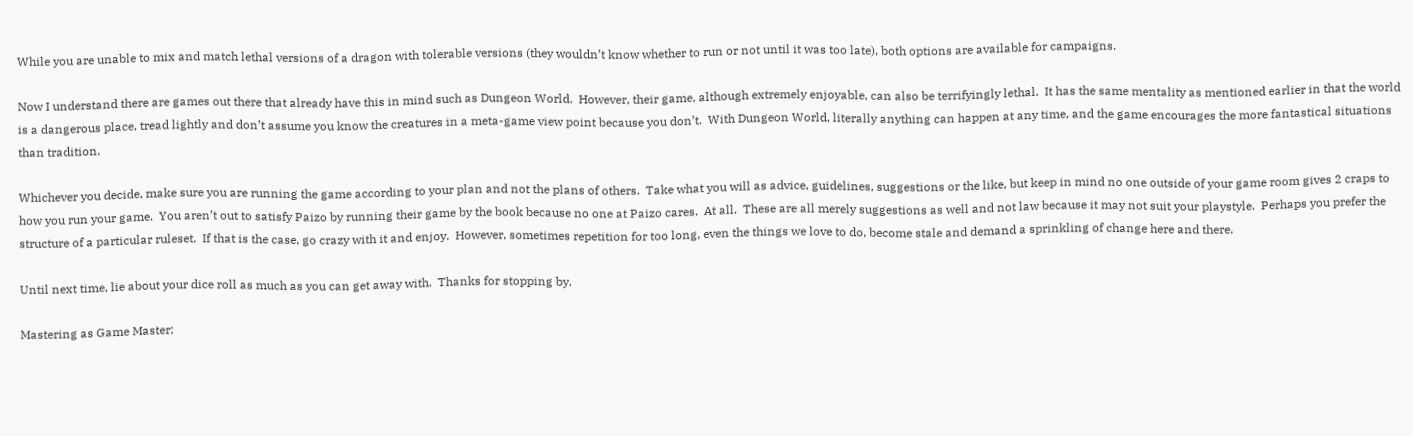While you are unable to mix and match lethal versions of a dragon with tolerable versions (they wouldn’t know whether to run or not until it was too late), both options are available for campaigns.

Now I understand there are games out there that already have this in mind such as Dungeon World.  However, their game, although extremely enjoyable, can also be terrifyingly lethal.  It has the same mentality as mentioned earlier in that the world is a dangerous place, tread lightly and don’t assume you know the creatures in a meta-game view point because you don’t.  With Dungeon World, literally anything can happen at any time, and the game encourages the more fantastical situations than tradition.

Whichever you decide, make sure you are running the game according to your plan and not the plans of others.  Take what you will as advice, guidelines, suggestions or the like, but keep in mind no one outside of your game room gives 2 craps to how you run your game.  You aren’t out to satisfy Paizo by running their game by the book because no one at Paizo cares.  At all.  These are all merely suggestions as well and not law because it may not suit your playstyle.  Perhaps you prefer the structure of a particular ruleset.  If that is the case, go crazy with it and enjoy.  However, sometimes repetition for too long, even the things we love to do, become stale and demand a sprinkling of change here and there.

Until next time, lie about your dice roll as much as you can get away with.  Thanks for stopping by.

Mastering as Game Master: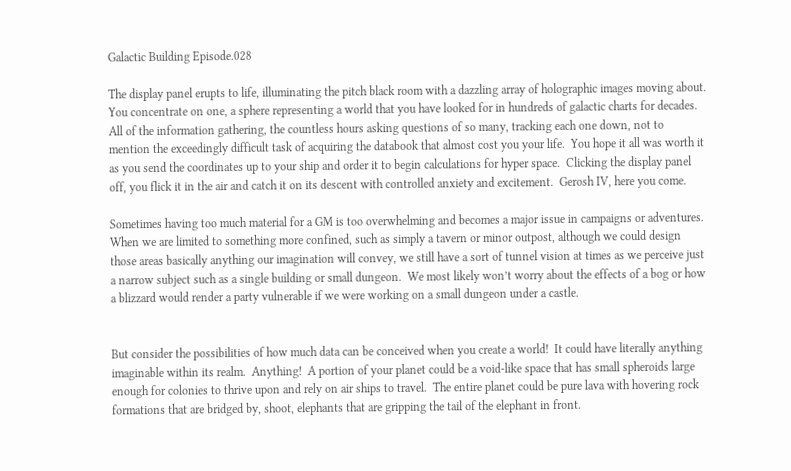Galactic Building Episode.028

The display panel erupts to life, illuminating the pitch black room with a dazzling array of holographic images moving about.  You concentrate on one, a sphere representing a world that you have looked for in hundreds of galactic charts for decades.  All of the information gathering, the countless hours asking questions of so many, tracking each one down, not to mention the exceedingly difficult task of acquiring the databook that almost cost you your life.  You hope it all was worth it as you send the coordinates up to your ship and order it to begin calculations for hyper space.  Clicking the display panel off, you flick it in the air and catch it on its descent with controlled anxiety and excitement.  Gerosh IV, here you come.

Sometimes having too much material for a GM is too overwhelming and becomes a major issue in campaigns or adventures.  When we are limited to something more confined, such as simply a tavern or minor outpost, although we could design those areas basically anything our imagination will convey, we still have a sort of tunnel vision at times as we perceive just a narrow subject such as a single building or small dungeon.  We most likely won’t worry about the effects of a bog or how a blizzard would render a party vulnerable if we were working on a small dungeon under a castle.


But consider the possibilities of how much data can be conceived when you create a world!  It could have literally anything imaginable within its realm.  Anything!  A portion of your planet could be a void-like space that has small spheroids large enough for colonies to thrive upon and rely on air ships to travel.  The entire planet could be pure lava with hovering rock formations that are bridged by, shoot, elephants that are gripping the tail of the elephant in front.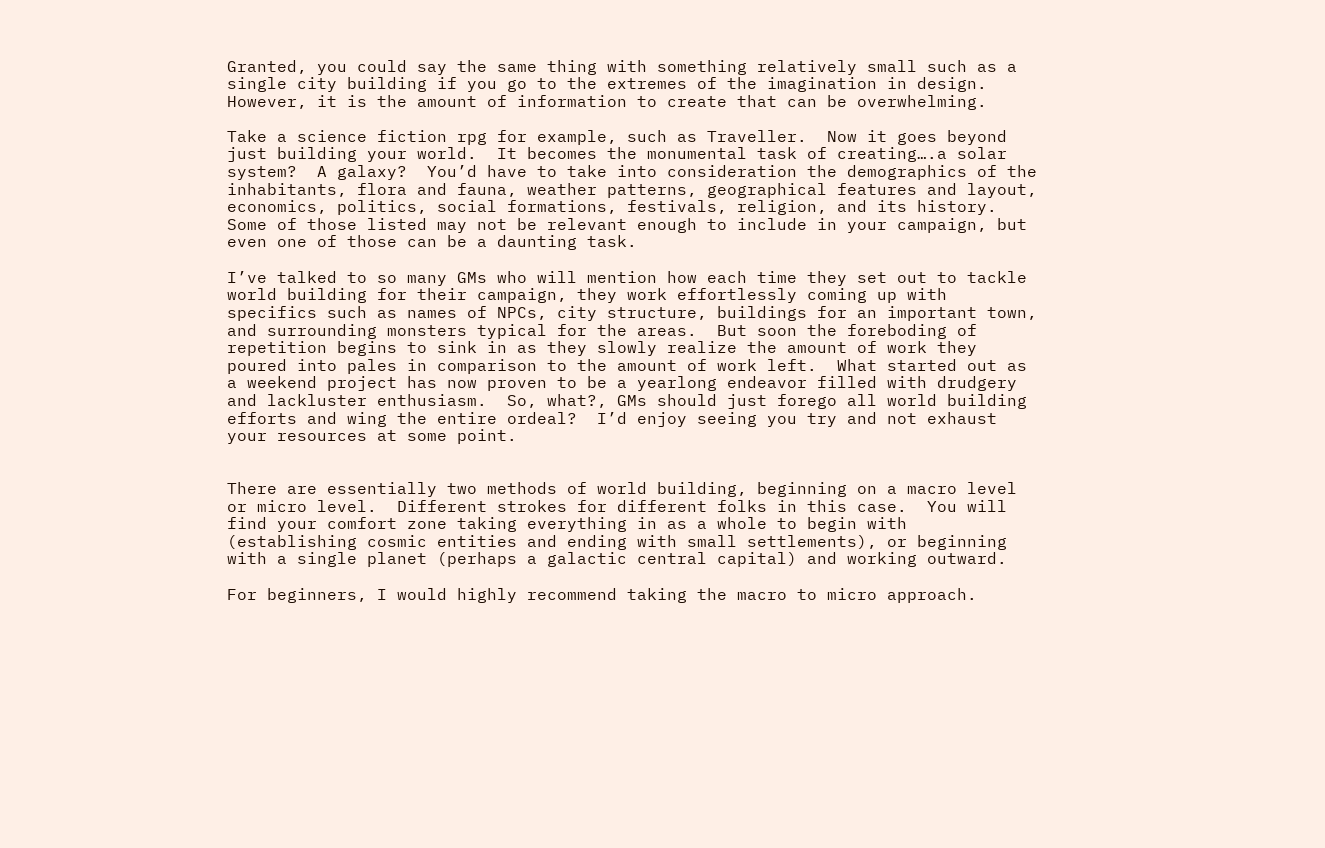Granted, you could say the same thing with something relatively small such as a single city building if you go to the extremes of the imagination in design.  However, it is the amount of information to create that can be overwhelming.

Take a science fiction rpg for example, such as Traveller.  Now it goes beyond just building your world.  It becomes the monumental task of creating….a solar system?  A galaxy?  You’d have to take into consideration the demographics of the inhabitants, flora and fauna, weather patterns, geographical features and layout, economics, politics, social formations, festivals, religion, and its history.  Some of those listed may not be relevant enough to include in your campaign, but even one of those can be a daunting task.

I’ve talked to so many GMs who will mention how each time they set out to tackle world building for their campaign, they work effortlessly coming up with specifics such as names of NPCs, city structure, buildings for an important town, and surrounding monsters typical for the areas.  But soon the foreboding of repetition begins to sink in as they slowly realize the amount of work they poured into pales in comparison to the amount of work left.  What started out as a weekend project has now proven to be a yearlong endeavor filled with drudgery and lackluster enthusiasm.  So, what?, GMs should just forego all world building efforts and wing the entire ordeal?  I’d enjoy seeing you try and not exhaust your resources at some point.


There are essentially two methods of world building, beginning on a macro level or micro level.  Different strokes for different folks in this case.  You will find your comfort zone taking everything in as a whole to begin with (establishing cosmic entities and ending with small settlements), or beginning with a single planet (perhaps a galactic central capital) and working outward.

For beginners, I would highly recommend taking the macro to micro approach.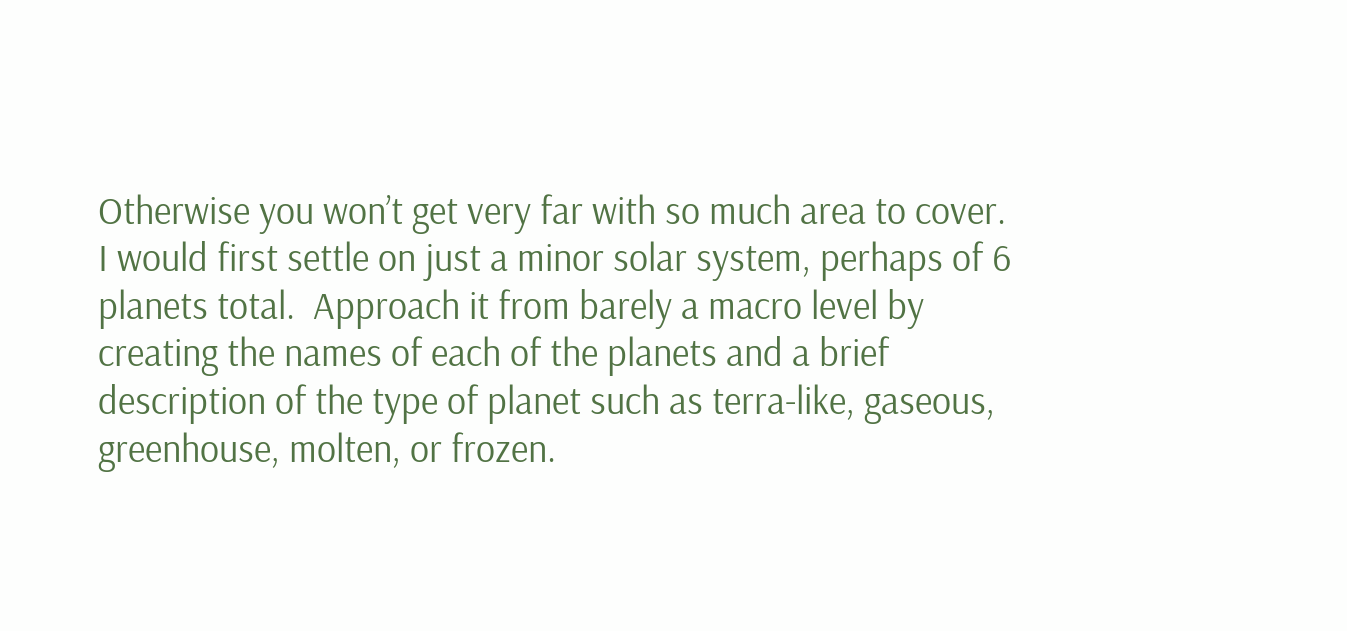Otherwise you won’t get very far with so much area to cover.  I would first settle on just a minor solar system, perhaps of 6 planets total.  Approach it from barely a macro level by creating the names of each of the planets and a brief description of the type of planet such as terra-like, gaseous, greenhouse, molten, or frozen.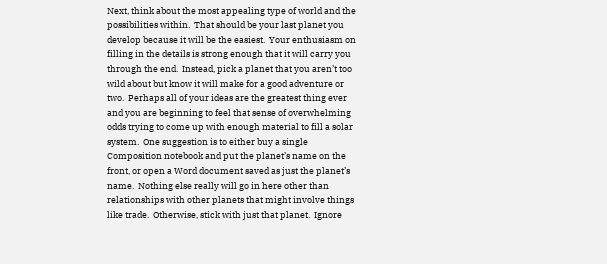Next, think about the most appealing type of world and the possibilities within.  That should be your last planet you develop because it will be the easiest.  Your enthusiasm on filling in the details is strong enough that it will carry you through the end.  Instead, pick a planet that you aren’t too wild about but know it will make for a good adventure or two.  Perhaps all of your ideas are the greatest thing ever and you are beginning to feel that sense of overwhelming odds trying to come up with enough material to fill a solar system.  One suggestion is to either buy a single Composition notebook and put the planet’s name on the front, or open a Word document saved as just the planet’s name.  Nothing else really will go in here other than relationships with other planets that might involve things like trade.  Otherwise, stick with just that planet.  Ignore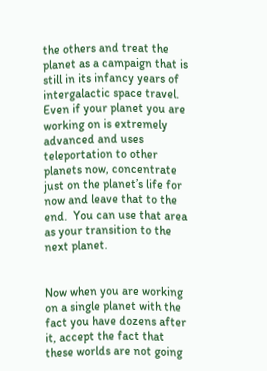the others and treat the planet as a campaign that is still in its infancy years of intergalactic space travel.  Even if your planet you are working on is extremely advanced and uses teleportation to other planets now, concentrate just on the planet’s life for now and leave that to the end.  You can use that area as your transition to the next planet.


Now when you are working on a single planet with the fact you have dozens after it, accept the fact that these worlds are not going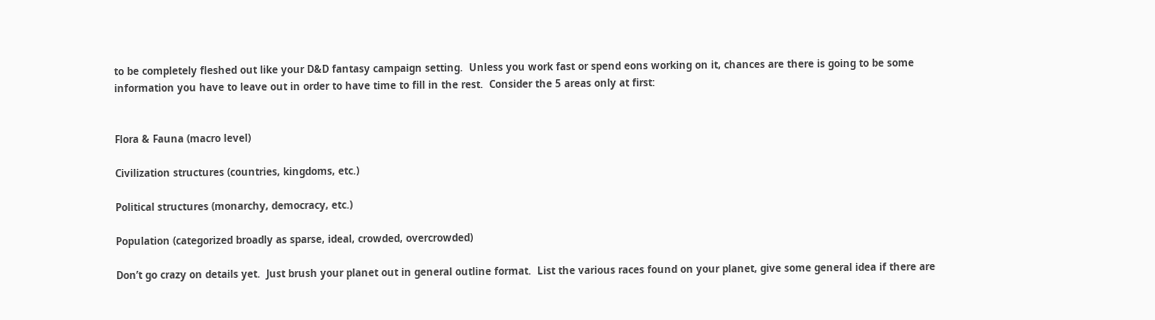to be completely fleshed out like your D&D fantasy campaign setting.  Unless you work fast or spend eons working on it, chances are there is going to be some information you have to leave out in order to have time to fill in the rest.  Consider the 5 areas only at first:


Flora & Fauna (macro level)

Civilization structures (countries, kingdoms, etc.)

Political structures (monarchy, democracy, etc.)

Population (categorized broadly as sparse, ideal, crowded, overcrowded)

Don’t go crazy on details yet.  Just brush your planet out in general outline format.  List the various races found on your planet, give some general idea if there are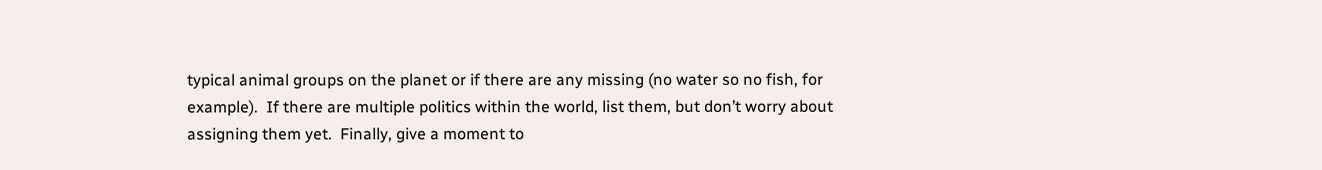typical animal groups on the planet or if there are any missing (no water so no fish, for example).  If there are multiple politics within the world, list them, but don’t worry about assigning them yet.  Finally, give a moment to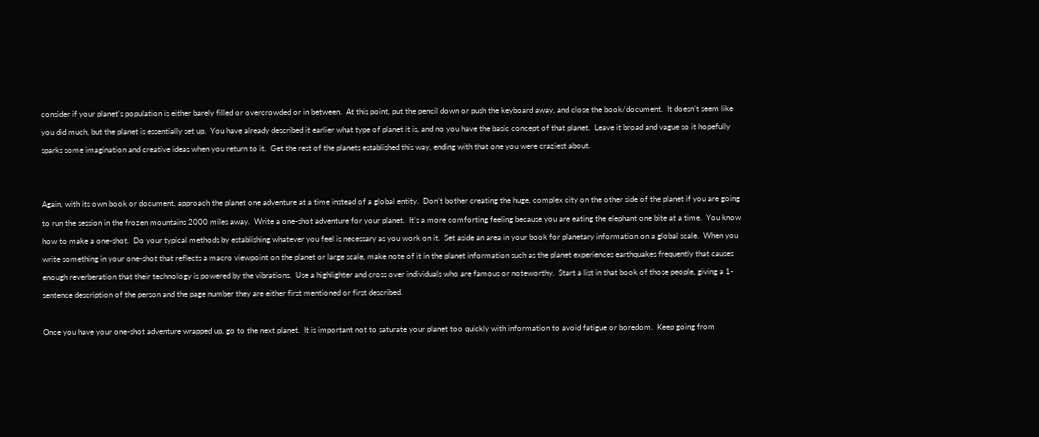consider if your planet’s population is either barely filled or overcrowded or in between.  At this point, put the pencil down or push the keyboard away, and close the book/document.  It doesn’t seem like you did much, but the planet is essentially set up.  You have already described it earlier what type of planet it is, and no you have the basic concept of that planet.  Leave it broad and vague so it hopefully sparks some imagination and creative ideas when you return to it.  Get the rest of the planets established this way, ending with that one you were craziest about.


Again, with its own book or document, approach the planet one adventure at a time instead of a global entity.  Don’t bother creating the huge, complex city on the other side of the planet if you are going to run the session in the frozen mountains 2000 miles away.  Write a one-shot adventure for your planet.  It’s a more comforting feeling because you are eating the elephant one bite at a time.  You know how to make a one-shot.  Do your typical methods by establishing whatever you feel is necessary as you work on it.  Set aside an area in your book for planetary information on a global scale.  When you write something in your one-shot that reflects a macro viewpoint on the planet or large scale, make note of it in the planet information such as the planet experiences earthquakes frequently that causes enough reverberation that their technology is powered by the vibrations.  Use a highlighter and cross over individuals who are famous or noteworthy.  Start a list in that book of those people, giving a 1-sentence description of the person and the page number they are either first mentioned or first described.

Once you have your one-shot adventure wrapped up, go to the next planet.  It is important not to saturate your planet too quickly with information to avoid fatigue or boredom.  Keep going from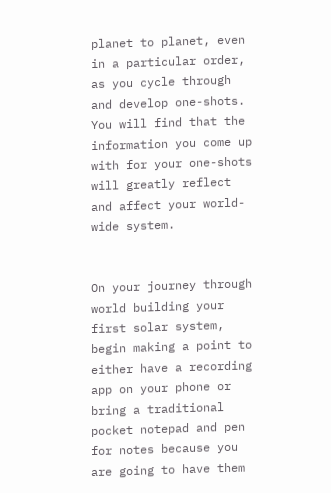planet to planet, even in a particular order, as you cycle through and develop one-shots.  You will find that the information you come up with for your one-shots will greatly reflect and affect your world-wide system.


On your journey through world building your first solar system, begin making a point to either have a recording app on your phone or bring a traditional pocket notepad and pen for notes because you are going to have them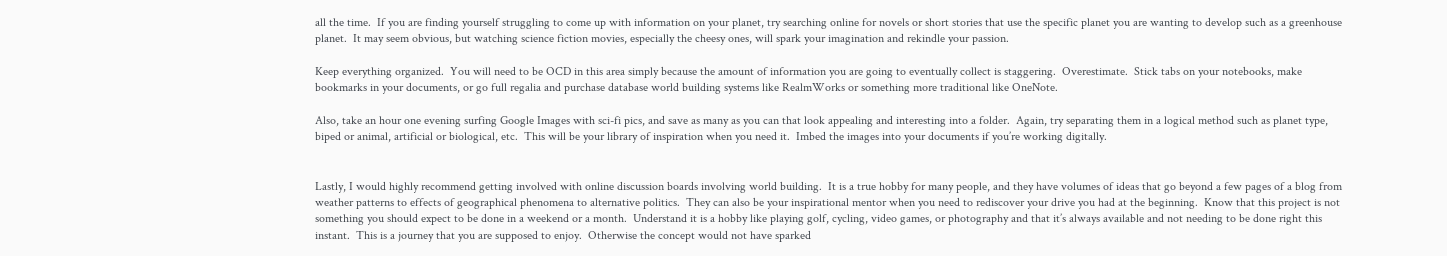all the time.  If you are finding yourself struggling to come up with information on your planet, try searching online for novels or short stories that use the specific planet you are wanting to develop such as a greenhouse planet.  It may seem obvious, but watching science fiction movies, especially the cheesy ones, will spark your imagination and rekindle your passion.

Keep everything organized.  You will need to be OCD in this area simply because the amount of information you are going to eventually collect is staggering.  Overestimate.  Stick tabs on your notebooks, make bookmarks in your documents, or go full regalia and purchase database world building systems like RealmWorks or something more traditional like OneNote.

Also, take an hour one evening surfing Google Images with sci-fi pics, and save as many as you can that look appealing and interesting into a folder.  Again, try separating them in a logical method such as planet type, biped or animal, artificial or biological, etc.  This will be your library of inspiration when you need it.  Imbed the images into your documents if you’re working digitally.


Lastly, I would highly recommend getting involved with online discussion boards involving world building.  It is a true hobby for many people, and they have volumes of ideas that go beyond a few pages of a blog from weather patterns to effects of geographical phenomena to alternative politics.  They can also be your inspirational mentor when you need to rediscover your drive you had at the beginning.  Know that this project is not something you should expect to be done in a weekend or a month.  Understand it is a hobby like playing golf, cycling, video games, or photography and that it’s always available and not needing to be done right this instant.  This is a journey that you are supposed to enjoy.  Otherwise the concept would not have sparked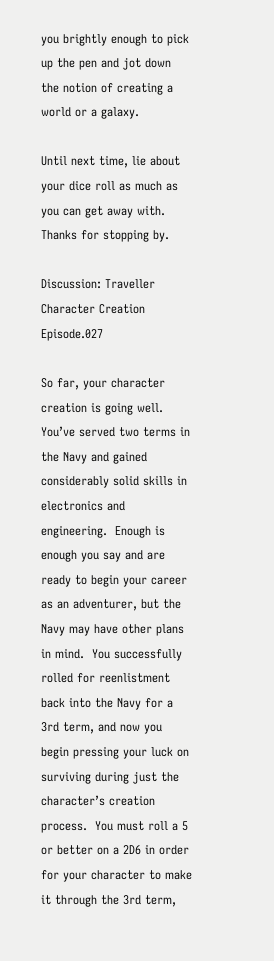you brightly enough to pick up the pen and jot down the notion of creating a world or a galaxy.

Until next time, lie about your dice roll as much as you can get away with.  Thanks for stopping by.

Discussion: Traveller Character Creation Episode.027

So far, your character creation is going well.  You’ve served two terms in the Navy and gained considerably solid skills in electronics and engineering.  Enough is enough you say and are ready to begin your career as an adventurer, but the Navy may have other plans in mind.  You successfully rolled for reenlistment back into the Navy for a 3rd term, and now you begin pressing your luck on surviving during just the character’s creation process.  You must roll a 5 or better on a 2D6 in order for your character to make it through the 3rd term,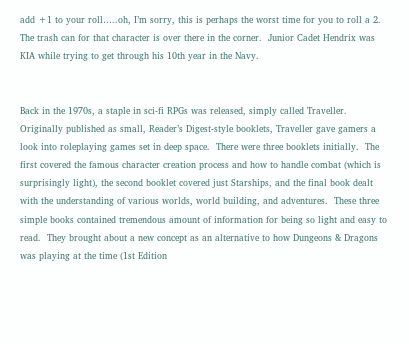add +1 to your roll…..oh, I’m sorry, this is perhaps the worst time for you to roll a 2.  The trash can for that character is over there in the corner.  Junior Cadet Hendrix was KIA while trying to get through his 10th year in the Navy.


Back in the 1970s, a staple in sci-fi RPGs was released, simply called Traveller.  Originally published as small, Reader’s Digest-style booklets, Traveller gave gamers a look into roleplaying games set in deep space.  There were three booklets initially.  The first covered the famous character creation process and how to handle combat (which is surprisingly light), the second booklet covered just Starships, and the final book dealt with the understanding of various worlds, world building, and adventures.  These three simple books contained tremendous amount of information for being so light and easy to read.  They brought about a new concept as an alternative to how Dungeons & Dragons was playing at the time (1st Edition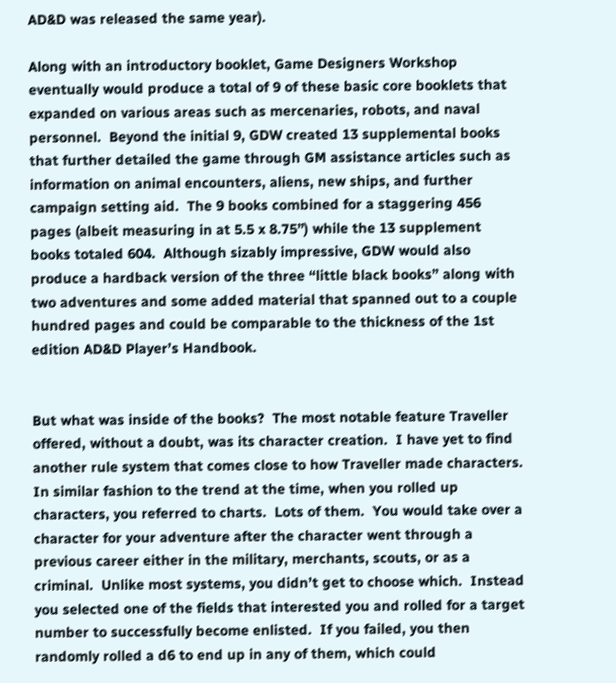AD&D was released the same year).

Along with an introductory booklet, Game Designers Workshop eventually would produce a total of 9 of these basic core booklets that expanded on various areas such as mercenaries, robots, and naval personnel.  Beyond the initial 9, GDW created 13 supplemental books that further detailed the game through GM assistance articles such as information on animal encounters, aliens, new ships, and further campaign setting aid.  The 9 books combined for a staggering 456 pages (albeit measuring in at 5.5 x 8.75”) while the 13 supplement books totaled 604.  Although sizably impressive, GDW would also produce a hardback version of the three “little black books” along with two adventures and some added material that spanned out to a couple hundred pages and could be comparable to the thickness of the 1st edition AD&D Player’s Handbook.


But what was inside of the books?  The most notable feature Traveller offered, without a doubt, was its character creation.  I have yet to find another rule system that comes close to how Traveller made characters.  In similar fashion to the trend at the time, when you rolled up characters, you referred to charts.  Lots of them.  You would take over a character for your adventure after the character went through a previous career either in the military, merchants, scouts, or as a criminal.  Unlike most systems, you didn’t get to choose which.  Instead you selected one of the fields that interested you and rolled for a target number to successfully become enlisted.  If you failed, you then randomly rolled a d6 to end up in any of them, which could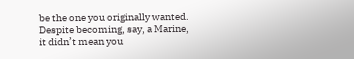be the one you originally wanted.  Despite becoming, say, a Marine, it didn’t mean you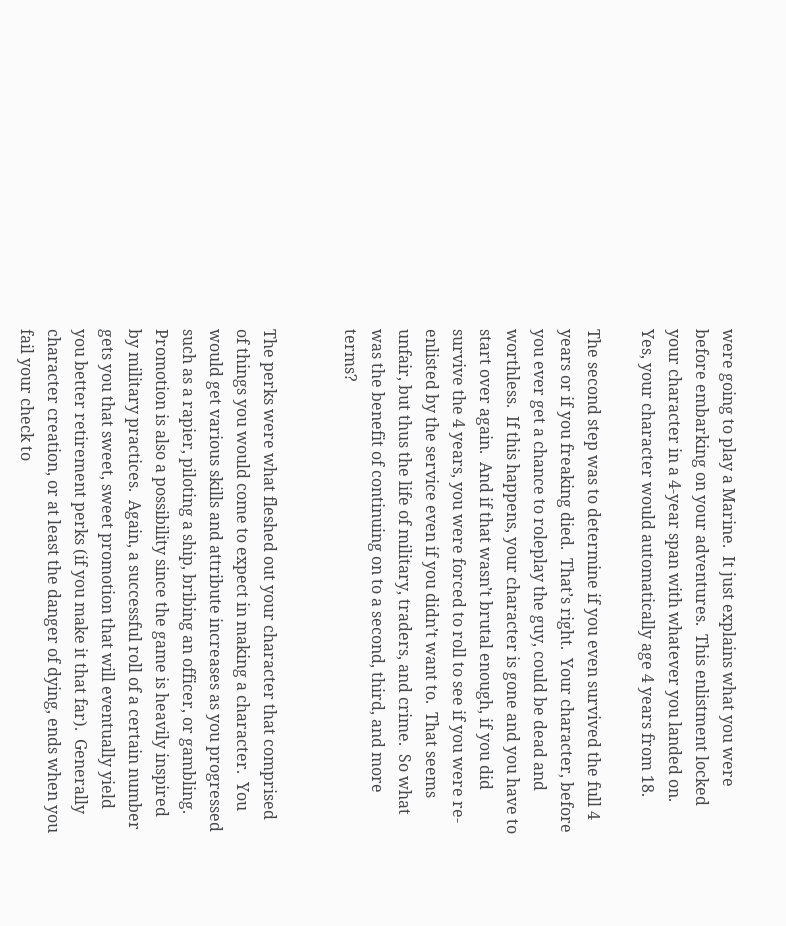were going to play a Marine.  It just explains what you were before embarking on your adventures.  This enlistment locked your character in a 4-year span with whatever you landed on.  Yes, your character would automatically age 4 years from 18.

The second step was to determine if you even survived the full 4 years or if you freaking died.  That’s right.  Your character, before you ever get a chance to roleplay the guy, could be dead and worthless.  If this happens, your character is gone and you have to start over again.  And if that wasn’t brutal enough, if you did survive the 4 years, you were forced to roll to see if you were re-enlisted by the service even if you didn’t want to.  That seems unfair, but thus the life of military, traders, and crime.  So what was the benefit of continuing on to a second, third, and more terms?


The perks were what fleshed out your character that comprised of things you would come to expect in making a character.  You would get various skills and attribute increases as you progressed such as a rapier, piloting a ship, bribing an officer, or gambling.  Promotion is also a possibility since the game is heavily inspired by military practices.  Again, a successful roll of a certain number gets you that sweet, sweet promotion that will eventually yield you better retirement perks (if you make it that far).  Generally character creation, or at least the danger of dying, ends when you fail your check to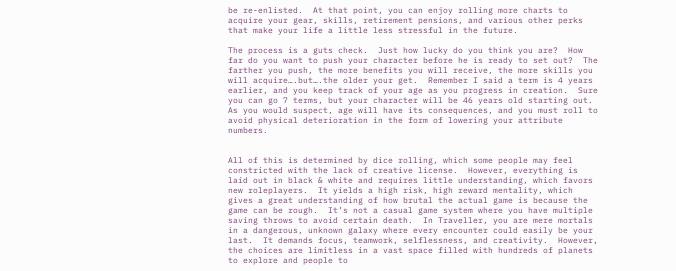be re-enlisted.  At that point, you can enjoy rolling more charts to acquire your gear, skills, retirement pensions, and various other perks that make your life a little less stressful in the future.

The process is a guts check.  Just how lucky do you think you are?  How far do you want to push your character before he is ready to set out?  The farther you push, the more benefits you will receive, the more skills you will acquire….but….the older your get.  Remember I said a term is 4 years earlier, and you keep track of your age as you progress in creation.  Sure you can go 7 terms, but your character will be 46 years old starting out.  As you would suspect, age will have its consequences, and you must roll to avoid physical deterioration in the form of lowering your attribute numbers.


All of this is determined by dice rolling, which some people may feel constricted with the lack of creative license.  However, everything is laid out in black & white and requires little understanding, which favors new roleplayers.  It yields a high risk, high reward mentality, which gives a great understanding of how brutal the actual game is because the game can be rough.  It’s not a casual game system where you have multiple saving throws to avoid certain death.  In Traveller, you are mere mortals in a dangerous, unknown galaxy where every encounter could easily be your last.  It demands focus, teamwork, selflessness, and creativity.  However, the choices are limitless in a vast space filled with hundreds of planets to explore and people to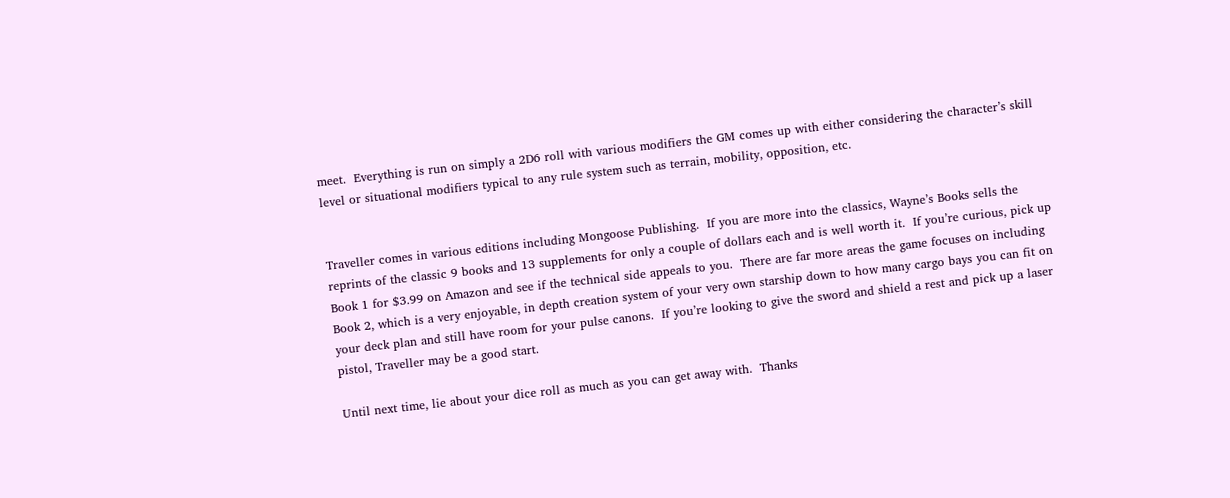meet.  Everything is run on simply a 2D6 roll with various modifiers the GM comes up with either considering the character’s skill level or situational modifiers typical to any rule system such as terrain, mobility, opposition, etc.


Traveller comes in various editions including Mongoose Publishing.  If you are more into the classics, Wayne’s Books sells the reprints of the classic 9 books and 13 supplements for only a couple of dollars each and is well worth it.  If you’re curious, pick up Book 1 for $3.99 on Amazon and see if the technical side appeals to you.  There are far more areas the game focuses on including Book 2, which is a very enjoyable, in depth creation system of your very own starship down to how many cargo bays you can fit on your deck plan and still have room for your pulse canons.  If you’re looking to give the sword and shield a rest and pick up a laser pistol, Traveller may be a good start.

Until next time, lie about your dice roll as much as you can get away with.  Thanks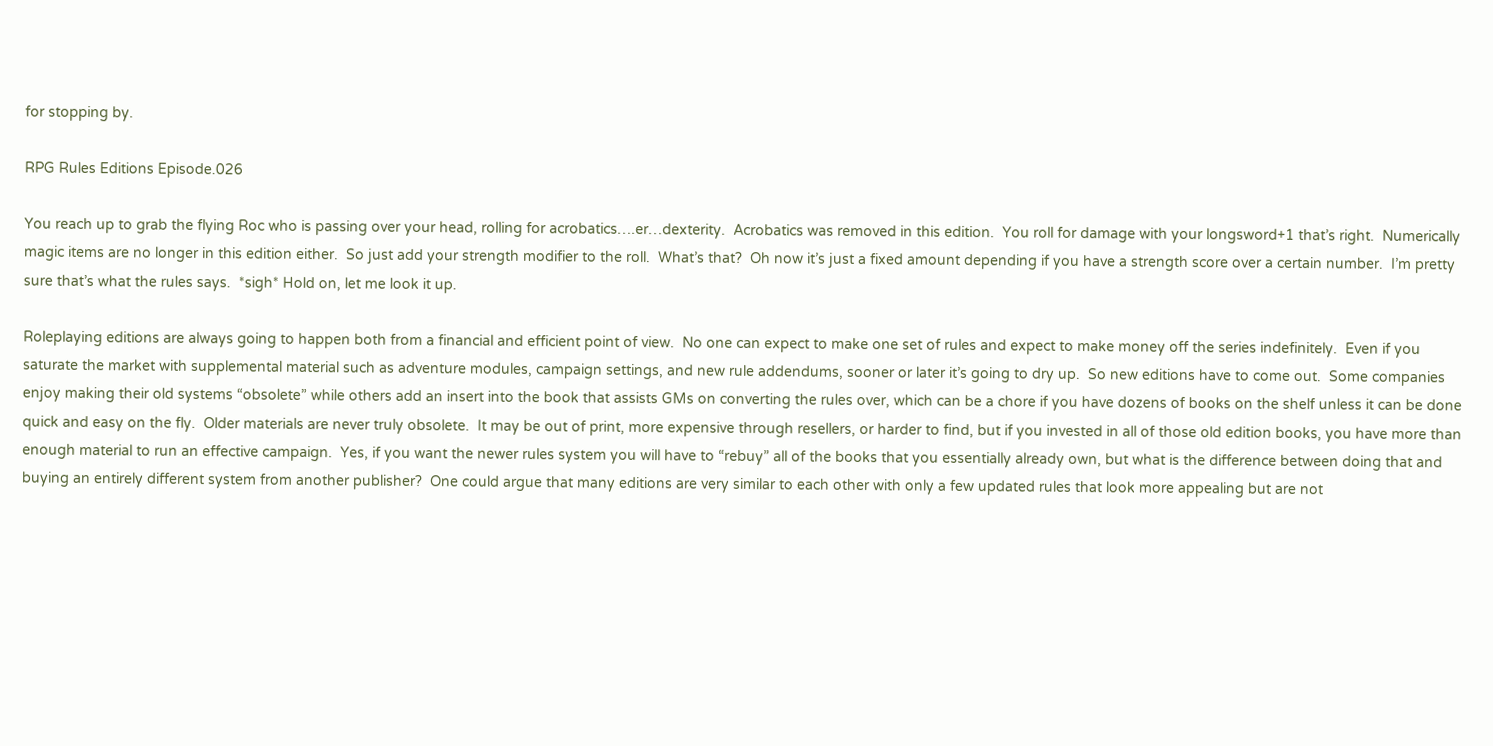for stopping by.

RPG Rules Editions Episode.026

You reach up to grab the flying Roc who is passing over your head, rolling for acrobatics….er…dexterity.  Acrobatics was removed in this edition.  You roll for damage with your longsword+1 that’s right.  Numerically magic items are no longer in this edition either.  So just add your strength modifier to the roll.  What’s that?  Oh now it’s just a fixed amount depending if you have a strength score over a certain number.  I’m pretty sure that’s what the rules says.  *sigh* Hold on, let me look it up.

Roleplaying editions are always going to happen both from a financial and efficient point of view.  No one can expect to make one set of rules and expect to make money off the series indefinitely.  Even if you saturate the market with supplemental material such as adventure modules, campaign settings, and new rule addendums, sooner or later it’s going to dry up.  So new editions have to come out.  Some companies enjoy making their old systems “obsolete” while others add an insert into the book that assists GMs on converting the rules over, which can be a chore if you have dozens of books on the shelf unless it can be done quick and easy on the fly.  Older materials are never truly obsolete.  It may be out of print, more expensive through resellers, or harder to find, but if you invested in all of those old edition books, you have more than enough material to run an effective campaign.  Yes, if you want the newer rules system you will have to “rebuy” all of the books that you essentially already own, but what is the difference between doing that and buying an entirely different system from another publisher?  One could argue that many editions are very similar to each other with only a few updated rules that look more appealing but are not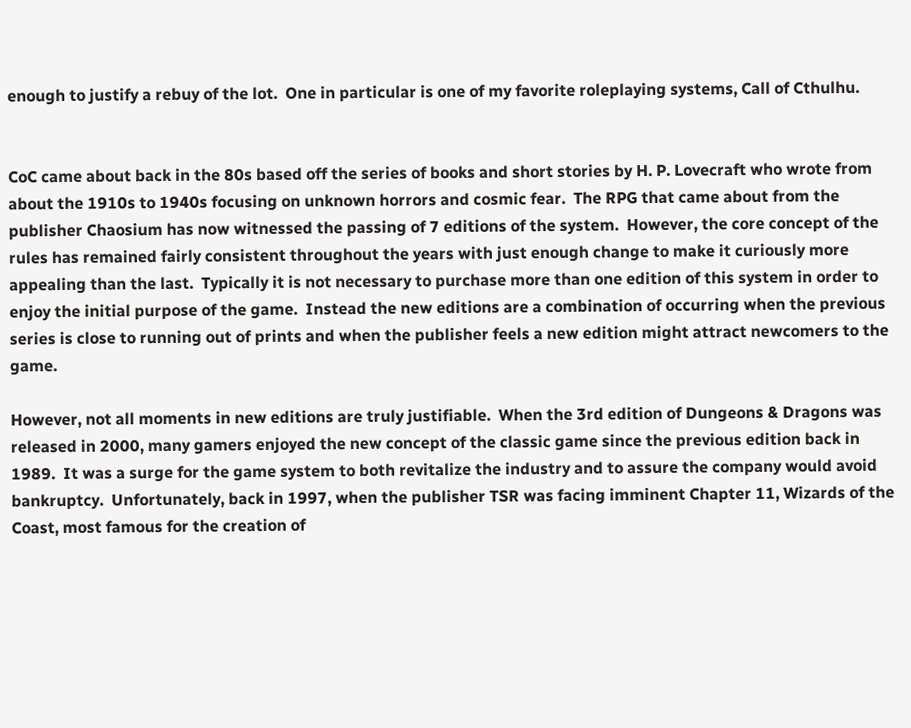enough to justify a rebuy of the lot.  One in particular is one of my favorite roleplaying systems, Call of Cthulhu.


CoC came about back in the 80s based off the series of books and short stories by H. P. Lovecraft who wrote from about the 1910s to 1940s focusing on unknown horrors and cosmic fear.  The RPG that came about from the publisher Chaosium has now witnessed the passing of 7 editions of the system.  However, the core concept of the rules has remained fairly consistent throughout the years with just enough change to make it curiously more appealing than the last.  Typically it is not necessary to purchase more than one edition of this system in order to enjoy the initial purpose of the game.  Instead the new editions are a combination of occurring when the previous series is close to running out of prints and when the publisher feels a new edition might attract newcomers to the game.

However, not all moments in new editions are truly justifiable.  When the 3rd edition of Dungeons & Dragons was released in 2000, many gamers enjoyed the new concept of the classic game since the previous edition back in 1989.  It was a surge for the game system to both revitalize the industry and to assure the company would avoid bankruptcy.  Unfortunately, back in 1997, when the publisher TSR was facing imminent Chapter 11, Wizards of the Coast, most famous for the creation of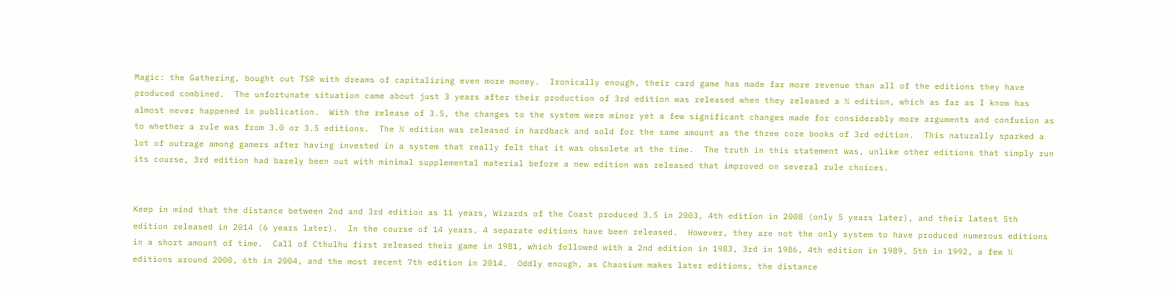Magic: the Gathering, bought out TSR with dreams of capitalizing even more money.  Ironically enough, their card game has made far more revenue than all of the editions they have produced combined.  The unfortunate situation came about just 3 years after their production of 3rd edition was released when they released a ½ edition, which as far as I know has almost never happened in publication.  With the release of 3.5, the changes to the system were minor yet a few significant changes made for considerably more arguments and confusion as to whether a rule was from 3.0 or 3.5 editions.  The ½ edition was released in hardback and sold for the same amount as the three core books of 3rd edition.  This naturally sparked a lot of outrage among gamers after having invested in a system that really felt that it was obsolete at the time.  The truth in this statement was, unlike other editions that simply run its course, 3rd edition had barely been out with minimal supplemental material before a new edition was released that improved on several rule choices.


Keep in mind that the distance between 2nd and 3rd edition as 11 years, Wizards of the Coast produced 3.5 in 2003, 4th edition in 2008 (only 5 years later), and their latest 5th edition released in 2014 (6 years later).  In the course of 14 years, 4 separate editions have been released.  However, they are not the only system to have produced numerous editions in a short amount of time.  Call of Cthulhu first released their game in 1981, which followed with a 2nd edition in 1983, 3rd in 1986, 4th edition in 1989, 5th in 1992, a few ½ editions around 2000, 6th in 2004, and the most recent 7th edition in 2014.  Oddly enough, as Chaosium makes later editions, the distance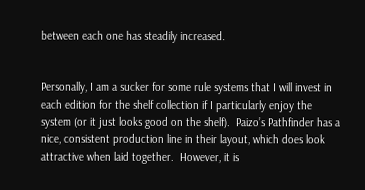between each one has steadily increased.


Personally, I am a sucker for some rule systems that I will invest in each edition for the shelf collection if I particularly enjoy the system (or it just looks good on the shelf).  Paizo’s Pathfinder has a nice, consistent production line in their layout, which does look attractive when laid together.  However, it is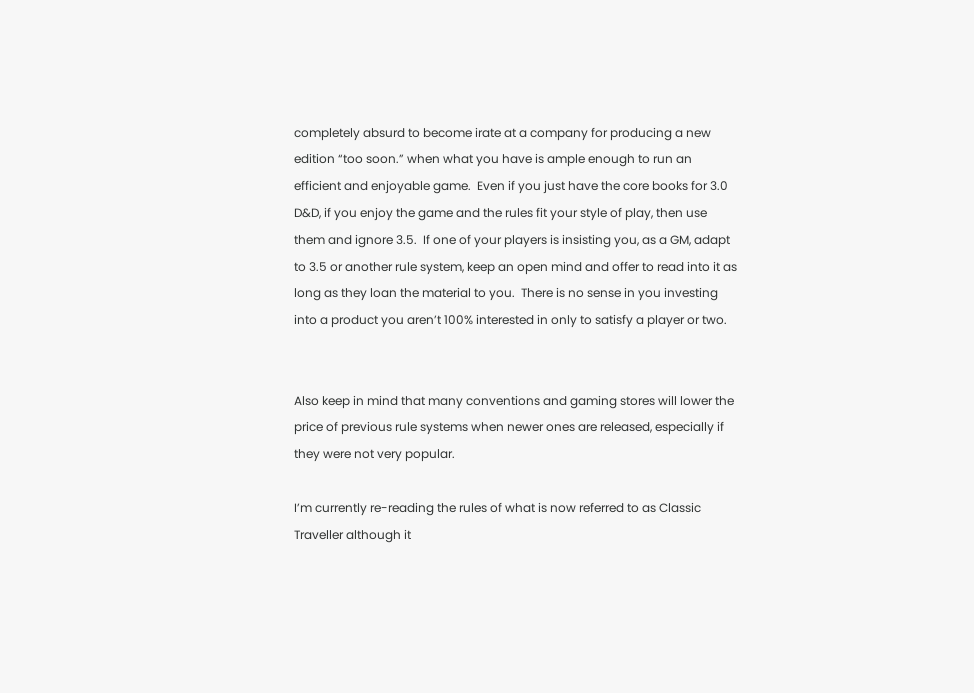completely absurd to become irate at a company for producing a new edition “too soon.” when what you have is ample enough to run an efficient and enjoyable game.  Even if you just have the core books for 3.0 D&D, if you enjoy the game and the rules fit your style of play, then use them and ignore 3.5.  If one of your players is insisting you, as a GM, adapt to 3.5 or another rule system, keep an open mind and offer to read into it as long as they loan the material to you.  There is no sense in you investing into a product you aren’t 100% interested in only to satisfy a player or two.


Also keep in mind that many conventions and gaming stores will lower the price of previous rule systems when newer ones are released, especially if they were not very popular.

I’m currently re-reading the rules of what is now referred to as Classic Traveller although it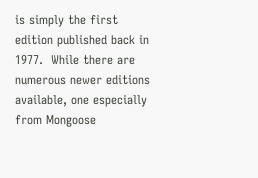is simply the first edition published back in 1977.  While there are numerous newer editions available, one especially from Mongoose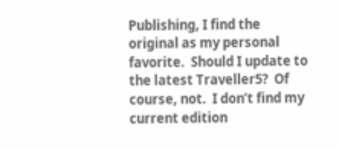Publishing, I find the original as my personal favorite.  Should I update to the latest Traveller5?  Of course, not.  I don’t find my current edition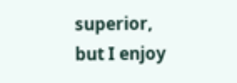superior, but I enjoy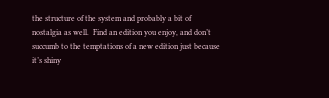the structure of the system and probably a bit of nostalgia as well.  Find an edition you enjoy, and don’t succumb to the temptations of a new edition just because it’s shiny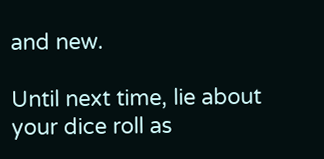and new.

Until next time, lie about your dice roll as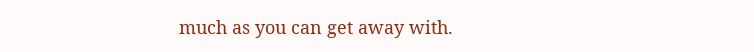much as you can get away with.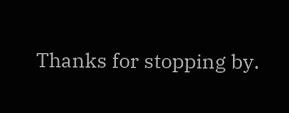Thanks for stopping by.